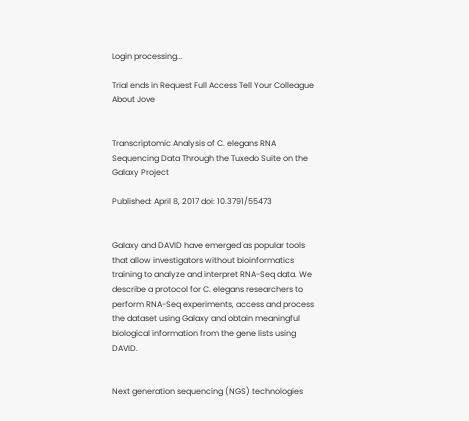Login processing...

Trial ends in Request Full Access Tell Your Colleague About Jove


Transcriptomic Analysis of C. elegans RNA Sequencing Data Through the Tuxedo Suite on the Galaxy Project

Published: April 8, 2017 doi: 10.3791/55473


Galaxy and DAVID have emerged as popular tools that allow investigators without bioinformatics training to analyze and interpret RNA-Seq data. We describe a protocol for C. elegans researchers to perform RNA-Seq experiments, access and process the dataset using Galaxy and obtain meaningful biological information from the gene lists using DAVID.


Next generation sequencing (NGS) technologies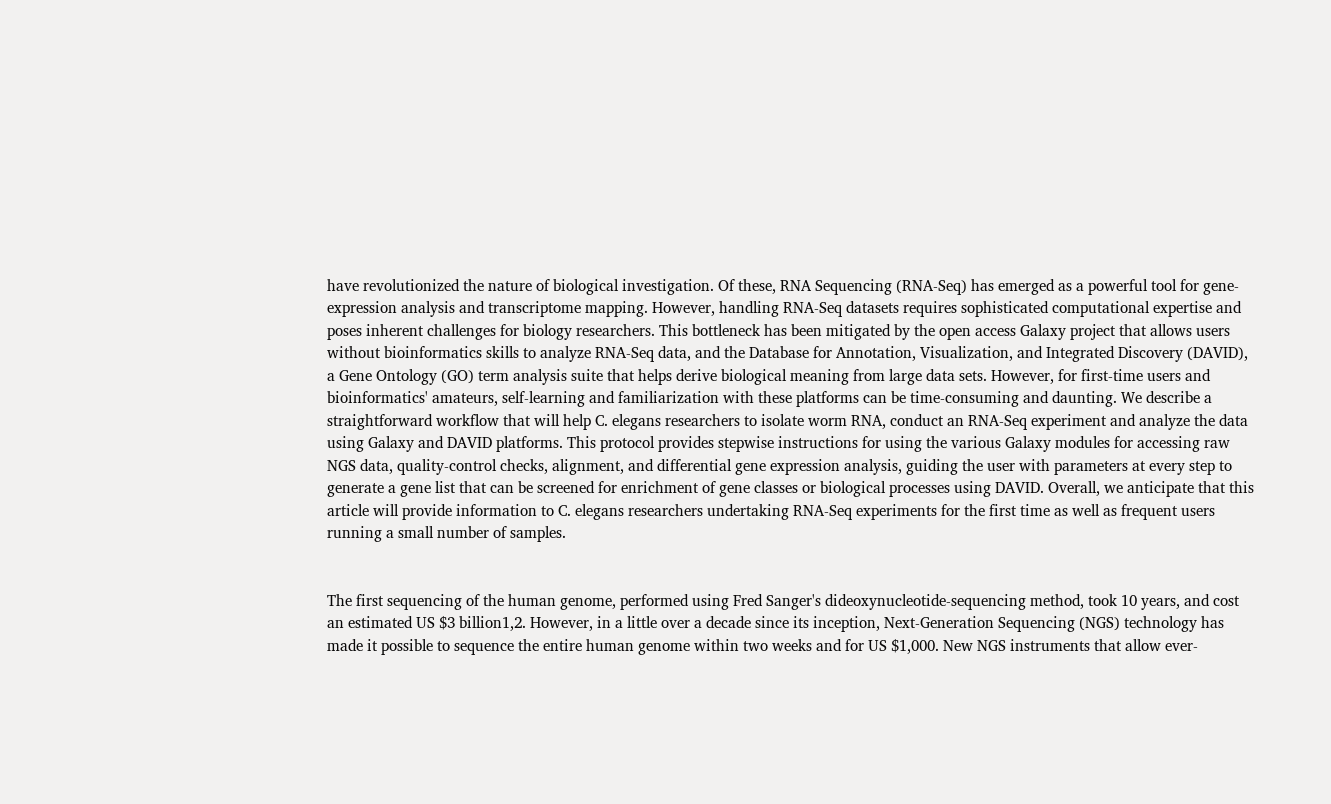have revolutionized the nature of biological investigation. Of these, RNA Sequencing (RNA-Seq) has emerged as a powerful tool for gene-expression analysis and transcriptome mapping. However, handling RNA-Seq datasets requires sophisticated computational expertise and poses inherent challenges for biology researchers. This bottleneck has been mitigated by the open access Galaxy project that allows users without bioinformatics skills to analyze RNA-Seq data, and the Database for Annotation, Visualization, and Integrated Discovery (DAVID), a Gene Ontology (GO) term analysis suite that helps derive biological meaning from large data sets. However, for first-time users and bioinformatics' amateurs, self-learning and familiarization with these platforms can be time-consuming and daunting. We describe a straightforward workflow that will help C. elegans researchers to isolate worm RNA, conduct an RNA-Seq experiment and analyze the data using Galaxy and DAVID platforms. This protocol provides stepwise instructions for using the various Galaxy modules for accessing raw NGS data, quality-control checks, alignment, and differential gene expression analysis, guiding the user with parameters at every step to generate a gene list that can be screened for enrichment of gene classes or biological processes using DAVID. Overall, we anticipate that this article will provide information to C. elegans researchers undertaking RNA-Seq experiments for the first time as well as frequent users running a small number of samples.


The first sequencing of the human genome, performed using Fred Sanger's dideoxynucleotide-sequencing method, took 10 years, and cost an estimated US $3 billion1,2. However, in a little over a decade since its inception, Next-Generation Sequencing (NGS) technology has made it possible to sequence the entire human genome within two weeks and for US $1,000. New NGS instruments that allow ever-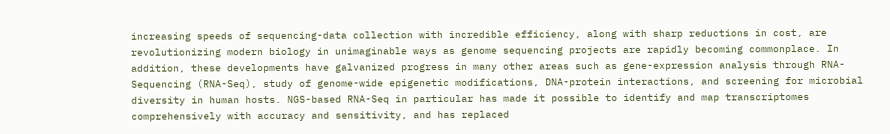increasing speeds of sequencing-data collection with incredible efficiency, along with sharp reductions in cost, are revolutionizing modern biology in unimaginable ways as genome sequencing projects are rapidly becoming commonplace. In addition, these developments have galvanized progress in many other areas such as gene-expression analysis through RNA-Sequencing (RNA-Seq), study of genome-wide epigenetic modifications, DNA-protein interactions, and screening for microbial diversity in human hosts. NGS-based RNA-Seq in particular has made it possible to identify and map transcriptomes comprehensively with accuracy and sensitivity, and has replaced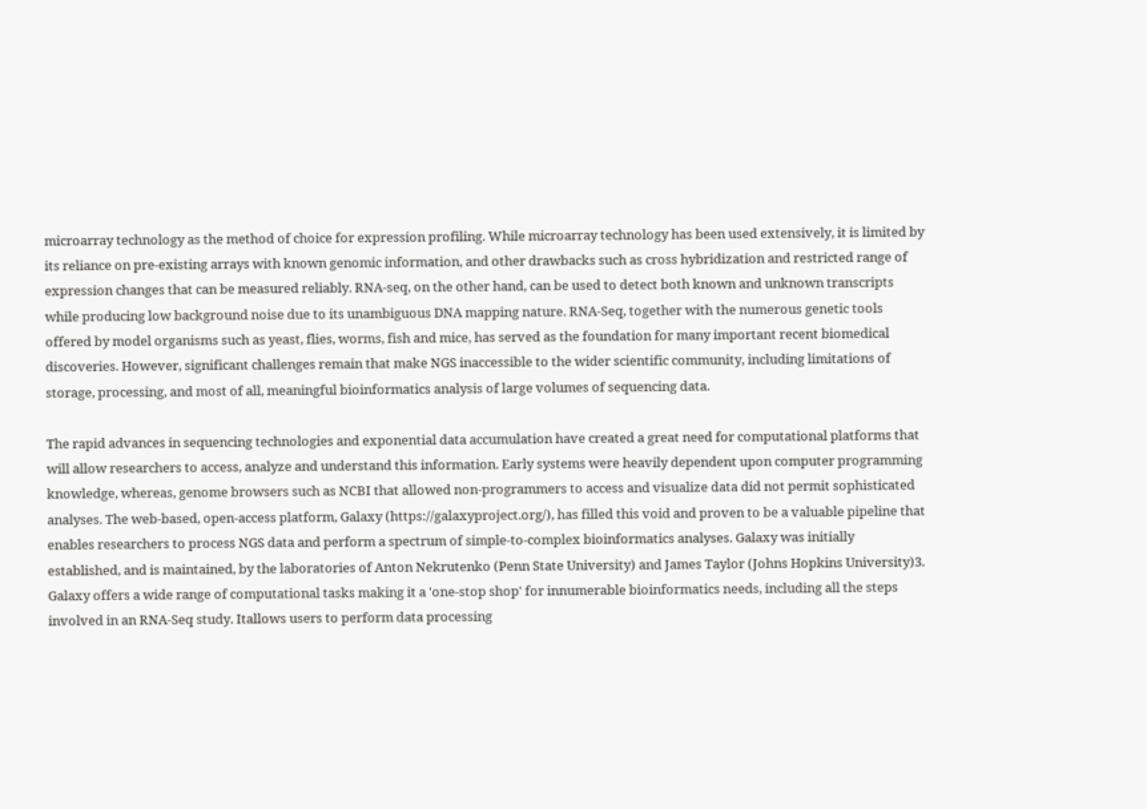microarray technology as the method of choice for expression profiling. While microarray technology has been used extensively, it is limited by its reliance on pre-existing arrays with known genomic information, and other drawbacks such as cross hybridization and restricted range of expression changes that can be measured reliably. RNA-seq, on the other hand, can be used to detect both known and unknown transcripts while producing low background noise due to its unambiguous DNA mapping nature. RNA-Seq, together with the numerous genetic tools offered by model organisms such as yeast, flies, worms, fish and mice, has served as the foundation for many important recent biomedical discoveries. However, significant challenges remain that make NGS inaccessible to the wider scientific community, including limitations of storage, processing, and most of all, meaningful bioinformatics analysis of large volumes of sequencing data.

The rapid advances in sequencing technologies and exponential data accumulation have created a great need for computational platforms that will allow researchers to access, analyze and understand this information. Early systems were heavily dependent upon computer programming knowledge, whereas, genome browsers such as NCBI that allowed non-programmers to access and visualize data did not permit sophisticated analyses. The web-based, open-access platform, Galaxy (https://galaxyproject.org/), has filled this void and proven to be a valuable pipeline that enables researchers to process NGS data and perform a spectrum of simple-to-complex bioinformatics analyses. Galaxy was initially established, and is maintained, by the laboratories of Anton Nekrutenko (Penn State University) and James Taylor (Johns Hopkins University)3. Galaxy offers a wide range of computational tasks making it a 'one-stop shop' for innumerable bioinformatics needs, including all the steps involved in an RNA-Seq study. Itallows users to perform data processing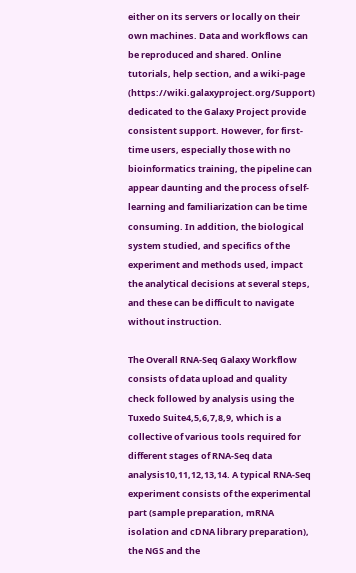either on its servers or locally on their own machines. Data and workflows can be reproduced and shared. Online tutorials, help section, and a wiki-page (https://wiki.galaxyproject.org/Support) dedicated to the Galaxy Project provide consistent support. However, for first-time users, especially those with no bioinformatics training, the pipeline can appear daunting and the process of self-learning and familiarization can be time consuming. In addition, the biological system studied, and specifics of the experiment and methods used, impact the analytical decisions at several steps, and these can be difficult to navigate without instruction.

The Overall RNA-Seq Galaxy Workflow consists of data upload and quality check followed by analysis using the Tuxedo Suite4,5,6,7,8,9, which is a collective of various tools required for different stages of RNA-Seq data analysis10,11,12,13,14. A typical RNA-Seq experiment consists of the experimental part (sample preparation, mRNA isolation and cDNA library preparation), the NGS and the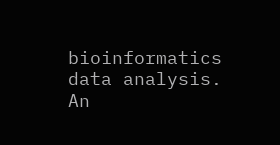bioinformatics data analysis. An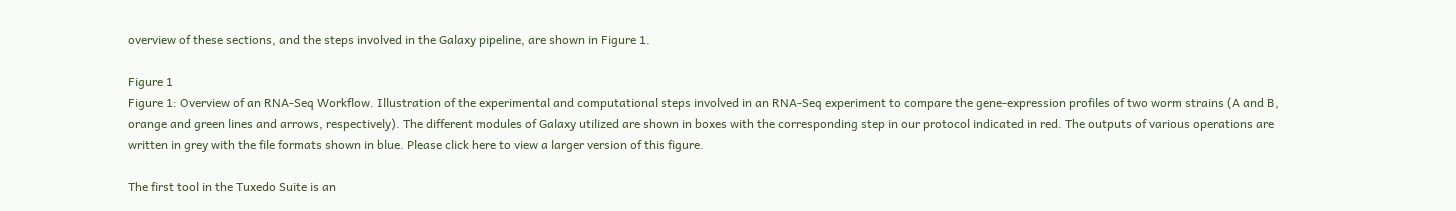overview of these sections, and the steps involved in the Galaxy pipeline, are shown in Figure 1.

Figure 1
Figure 1: Overview of an RNA-Seq Workflow. Illustration of the experimental and computational steps involved in an RNA-Seq experiment to compare the gene-expression profiles of two worm strains (A and B, orange and green lines and arrows, respectively). The different modules of Galaxy utilized are shown in boxes with the corresponding step in our protocol indicated in red. The outputs of various operations are written in grey with the file formats shown in blue. Please click here to view a larger version of this figure.

The first tool in the Tuxedo Suite is an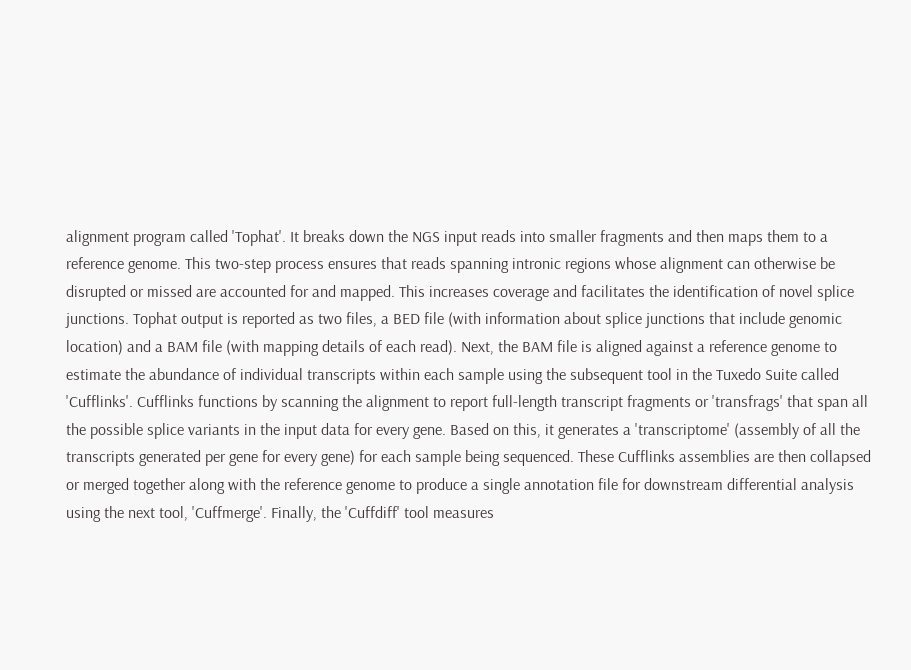alignment program called 'Tophat'. It breaks down the NGS input reads into smaller fragments and then maps them to a reference genome. This two-step process ensures that reads spanning intronic regions whose alignment can otherwise be disrupted or missed are accounted for and mapped. This increases coverage and facilitates the identification of novel splice junctions. Tophat output is reported as two files, a BED file (with information about splice junctions that include genomic location) and a BAM file (with mapping details of each read). Next, the BAM file is aligned against a reference genome to estimate the abundance of individual transcripts within each sample using the subsequent tool in the Tuxedo Suite called 'Cufflinks'. Cufflinks functions by scanning the alignment to report full-length transcript fragments or 'transfrags' that span all the possible splice variants in the input data for every gene. Based on this, it generates a 'transcriptome' (assembly of all the transcripts generated per gene for every gene) for each sample being sequenced. These Cufflinks assemblies are then collapsed or merged together along with the reference genome to produce a single annotation file for downstream differential analysis using the next tool, 'Cuffmerge'. Finally, the 'Cuffdiff' tool measures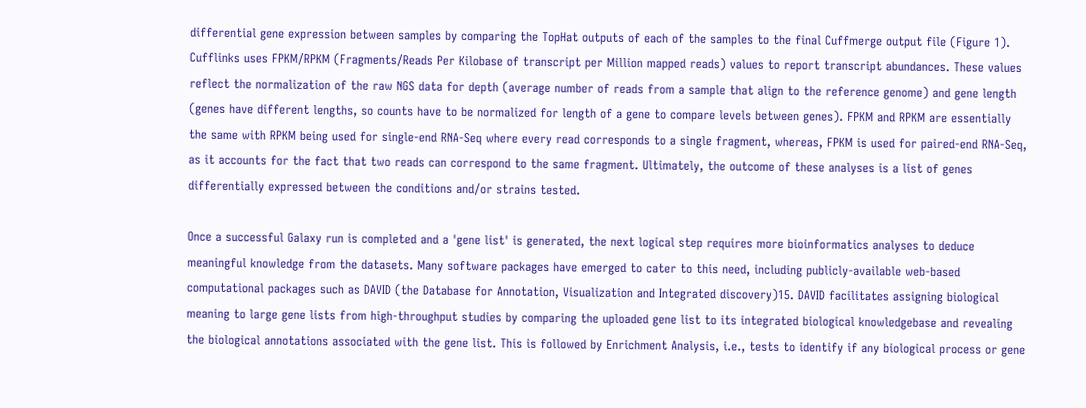differential gene expression between samples by comparing the TopHat outputs of each of the samples to the final Cuffmerge output file (Figure 1). Cufflinks uses FPKM/RPKM (Fragments/Reads Per Kilobase of transcript per Million mapped reads) values to report transcript abundances. These values reflect the normalization of the raw NGS data for depth (average number of reads from a sample that align to the reference genome) and gene length (genes have different lengths, so counts have to be normalized for length of a gene to compare levels between genes). FPKM and RPKM are essentially the same with RPKM being used for single-end RNA-Seq where every read corresponds to a single fragment, whereas, FPKM is used for paired-end RNA-Seq, as it accounts for the fact that two reads can correspond to the same fragment. Ultimately, the outcome of these analyses is a list of genes differentially expressed between the conditions and/or strains tested.

Once a successful Galaxy run is completed and a 'gene list' is generated, the next logical step requires more bioinformatics analyses to deduce meaningful knowledge from the datasets. Many software packages have emerged to cater to this need, including publicly-available web-based computational packages such as DAVID (the Database for Annotation, Visualization and Integrated discovery)15. DAVID facilitates assigning biological meaning to large gene lists from high-throughput studies by comparing the uploaded gene list to its integrated biological knowledgebase and revealing the biological annotations associated with the gene list. This is followed by Enrichment Analysis, i.e., tests to identify if any biological process or gene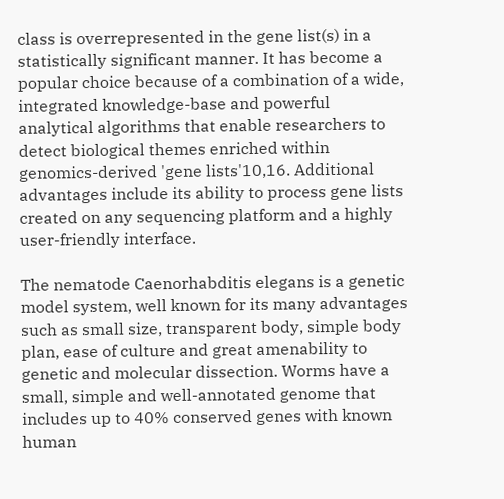class is overrepresented in the gene list(s) in a statistically significant manner. It has become a popular choice because of a combination of a wide, integrated knowledge-base and powerful analytical algorithms that enable researchers to detect biological themes enriched within genomics-derived 'gene lists'10,16. Additional advantages include its ability to process gene lists created on any sequencing platform and a highly user-friendly interface.

The nematode Caenorhabditis elegans is a genetic model system, well known for its many advantages such as small size, transparent body, simple body plan, ease of culture and great amenability to genetic and molecular dissection. Worms have a small, simple and well-annotated genome that includes up to 40% conserved genes with known human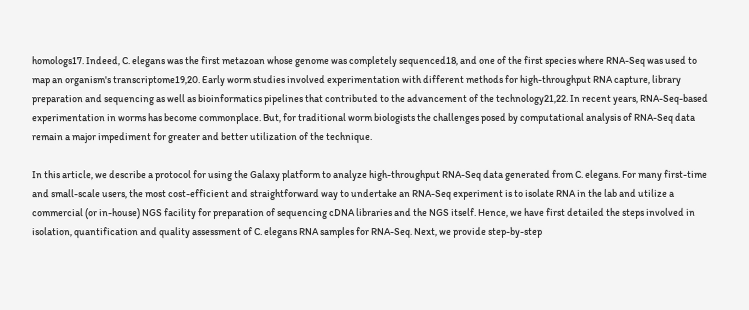homologs17. Indeed, C. elegans was the first metazoan whose genome was completely sequenced18, and one of the first species where RNA-Seq was used to map an organism's transcriptome19,20. Early worm studies involved experimentation with different methods for high-throughput RNA capture, library preparation and sequencing as well as bioinformatics pipelines that contributed to the advancement of the technology21,22. In recent years, RNA-Seq-based experimentation in worms has become commonplace. But, for traditional worm biologists the challenges posed by computational analysis of RNA-Seq data remain a major impediment for greater and better utilization of the technique.

In this article, we describe a protocol for using the Galaxy platform to analyze high-throughput RNA-Seq data generated from C. elegans. For many first-time and small-scale users, the most cost-efficient and straightforward way to undertake an RNA-Seq experiment is to isolate RNA in the lab and utilize a commercial (or in-house) NGS facility for preparation of sequencing cDNA libraries and the NGS itself. Hence, we have first detailed the steps involved in isolation, quantification and quality assessment of C. elegans RNA samples for RNA-Seq. Next, we provide step-by-step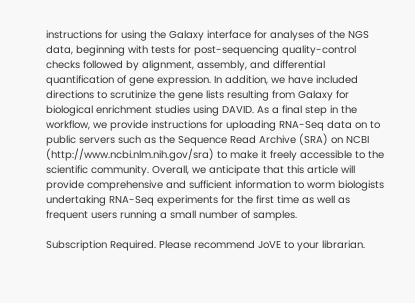instructions for using the Galaxy interface for analyses of the NGS data, beginning with tests for post-sequencing quality-control checks followed by alignment, assembly, and differential quantification of gene expression. In addition, we have included directions to scrutinize the gene lists resulting from Galaxy for biological enrichment studies using DAVID. As a final step in the workflow, we provide instructions for uploading RNA-Seq data on to public servers such as the Sequence Read Archive (SRA) on NCBI (http://www.ncbi.nlm.nih.gov/sra) to make it freely accessible to the scientific community. Overall, we anticipate that this article will provide comprehensive and sufficient information to worm biologists undertaking RNA-Seq experiments for the first time as well as frequent users running a small number of samples.

Subscription Required. Please recommend JoVE to your librarian.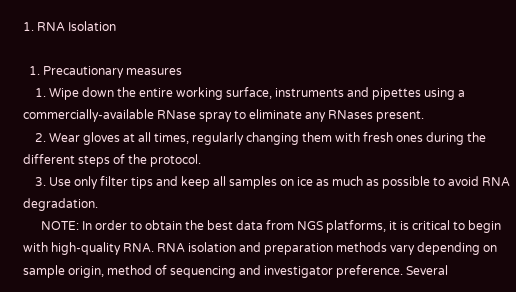1. RNA Isolation

  1. Precautionary measures
    1. Wipe down the entire working surface, instruments and pipettes using a commercially-available RNase spray to eliminate any RNases present.
    2. Wear gloves at all times, regularly changing them with fresh ones during the different steps of the protocol.
    3. Use only filter tips and keep all samples on ice as much as possible to avoid RNA degradation.
      NOTE: In order to obtain the best data from NGS platforms, it is critical to begin with high-quality RNA. RNA isolation and preparation methods vary depending on sample origin, method of sequencing and investigator preference. Several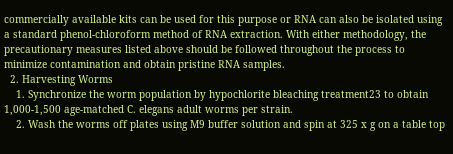commercially available kits can be used for this purpose or RNA can also be isolated using a standard phenol-chloroform method of RNA extraction. With either methodology, the precautionary measures listed above should be followed throughout the process to minimize contamination and obtain pristine RNA samples.
  2. Harvesting Worms
    1. Synchronize the worm population by hypochlorite bleaching treatment23 to obtain 1,000-1,500 age-matched C. elegans adult worms per strain.
    2. Wash the worms off plates using M9 buffer solution and spin at 325 x g on a table top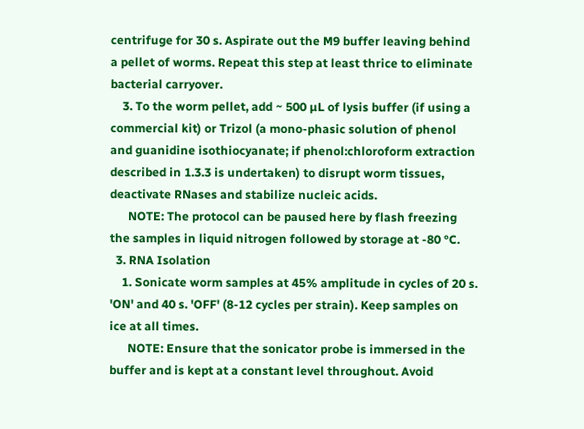centrifuge for 30 s. Aspirate out the M9 buffer leaving behind a pellet of worms. Repeat this step at least thrice to eliminate bacterial carryover.
    3. To the worm pellet, add ~ 500 µL of lysis buffer (if using a commercial kit) or Trizol (a mono-phasic solution of phenol and guanidine isothiocyanate; if phenol:chloroform extraction described in 1.3.3 is undertaken) to disrupt worm tissues, deactivate RNases and stabilize nucleic acids.
      NOTE: The protocol can be paused here by flash freezing the samples in liquid nitrogen followed by storage at -80 °C.
  3. RNA Isolation
    1. Sonicate worm samples at 45% amplitude in cycles of 20 s. 'ON' and 40 s. 'OFF' (8-12 cycles per strain). Keep samples on ice at all times.
      NOTE: Ensure that the sonicator probe is immersed in the buffer and is kept at a constant level throughout. Avoid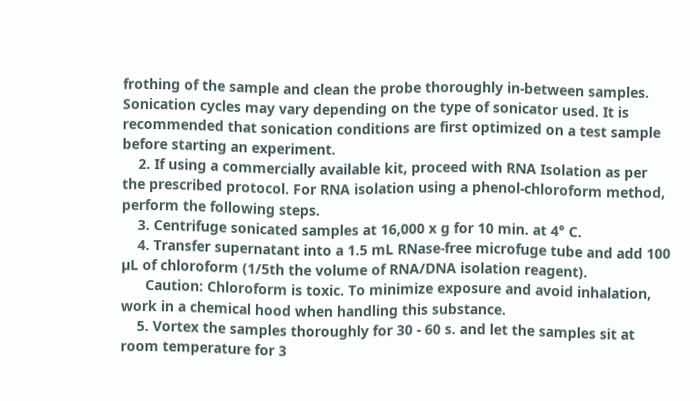frothing of the sample and clean the probe thoroughly in-between samples. Sonication cycles may vary depending on the type of sonicator used. It is recommended that sonication conditions are first optimized on a test sample before starting an experiment.
    2. If using a commercially available kit, proceed with RNA Isolation as per the prescribed protocol. For RNA isolation using a phenol-chloroform method, perform the following steps.
    3. Centrifuge sonicated samples at 16,000 x g for 10 min. at 4° C.
    4. Transfer supernatant into a 1.5 mL RNase-free microfuge tube and add 100 µL of chloroform (1/5th the volume of RNA/DNA isolation reagent).
      Caution: Chloroform is toxic. To minimize exposure and avoid inhalation, work in a chemical hood when handling this substance.
    5. Vortex the samples thoroughly for 30 - 60 s. and let the samples sit at room temperature for 3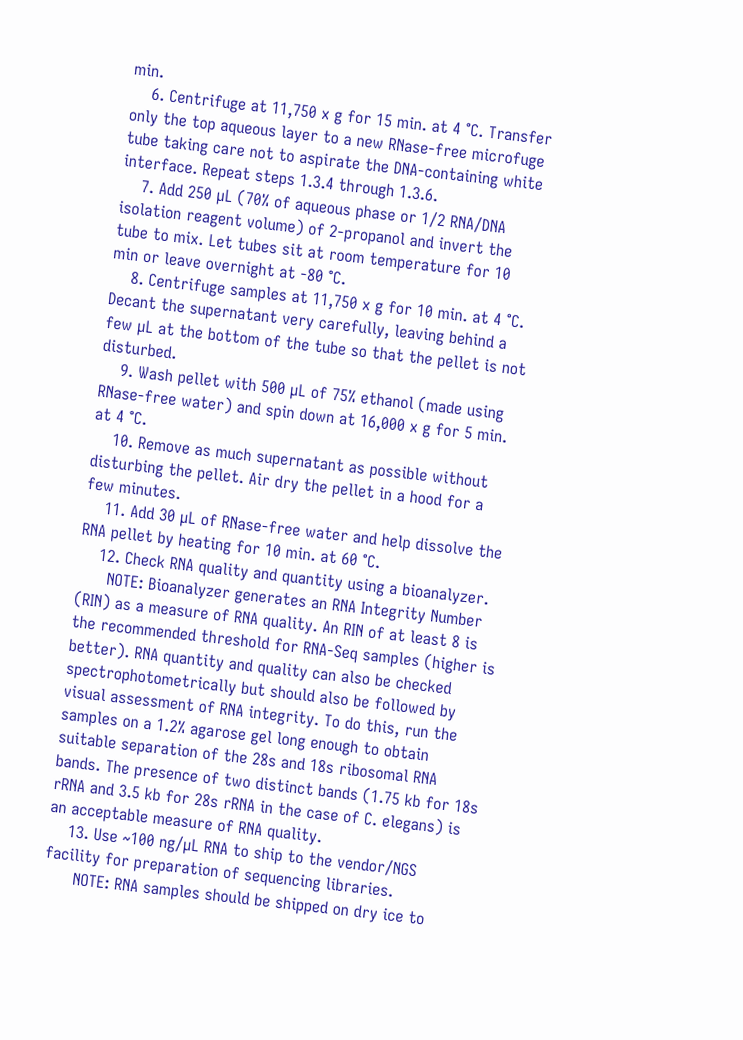min.
    6. Centrifuge at 11,750 x g for 15 min. at 4 °C. Transfer only the top aqueous layer to a new RNase-free microfuge tube taking care not to aspirate the DNA-containing white interface. Repeat steps 1.3.4 through 1.3.6.
    7. Add 250 µL (70% of aqueous phase or 1/2 RNA/DNA isolation reagent volume) of 2-propanol and invert the tube to mix. Let tubes sit at room temperature for 10 min or leave overnight at -80 °C.
    8. Centrifuge samples at 11,750 x g for 10 min. at 4 °C. Decant the supernatant very carefully, leaving behind a few µL at the bottom of the tube so that the pellet is not disturbed.
    9. Wash pellet with 500 µL of 75% ethanol (made using RNase-free water) and spin down at 16,000 x g for 5 min. at 4 °C.
    10. Remove as much supernatant as possible without disturbing the pellet. Air dry the pellet in a hood for a few minutes.
    11. Add 30 µL of RNase-free water and help dissolve the RNA pellet by heating for 10 min. at 60 °C.
    12. Check RNA quality and quantity using a bioanalyzer.
      NOTE: Bioanalyzer generates an RNA Integrity Number (RIN) as a measure of RNA quality. An RIN of at least 8 is the recommended threshold for RNA-Seq samples (higher is better). RNA quantity and quality can also be checked spectrophotometrically but should also be followed by visual assessment of RNA integrity. To do this, run the samples on a 1.2% agarose gel long enough to obtain suitable separation of the 28s and 18s ribosomal RNA bands. The presence of two distinct bands (1.75 kb for 18s rRNA and 3.5 kb for 28s rRNA in the case of C. elegans) is an acceptable measure of RNA quality.
    13. Use ~100 ng/µL RNA to ship to the vendor/NGS facility for preparation of sequencing libraries.
      NOTE: RNA samples should be shipped on dry ice to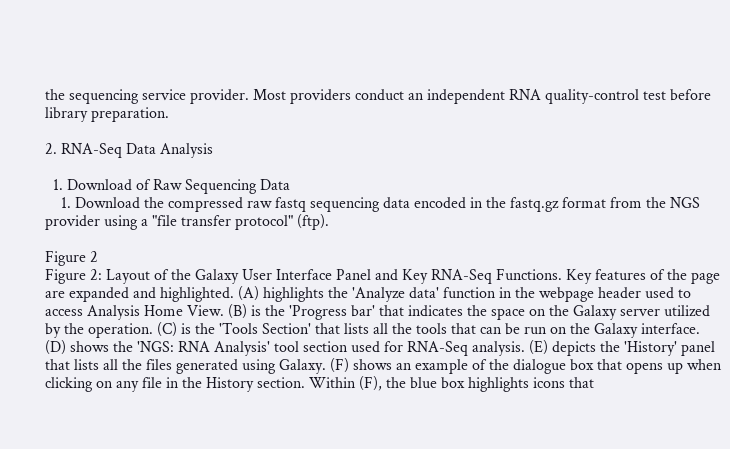the sequencing service provider. Most providers conduct an independent RNA quality-control test before library preparation.

2. RNA-Seq Data Analysis

  1. Download of Raw Sequencing Data
    1. Download the compressed raw fastq sequencing data encoded in the fastq.gz format from the NGS provider using a "file transfer protocol" (ftp).

Figure 2
Figure 2: Layout of the Galaxy User Interface Panel and Key RNA-Seq Functions. Key features of the page are expanded and highlighted. (A) highlights the 'Analyze data' function in the webpage header used to access Analysis Home View. (B) is the 'Progress bar' that indicates the space on the Galaxy server utilized by the operation. (C) is the 'Tools Section' that lists all the tools that can be run on the Galaxy interface. (D) shows the 'NGS: RNA Analysis' tool section used for RNA-Seq analysis. (E) depicts the 'History' panel that lists all the files generated using Galaxy. (F) shows an example of the dialogue box that opens up when clicking on any file in the History section. Within (F), the blue box highlights icons that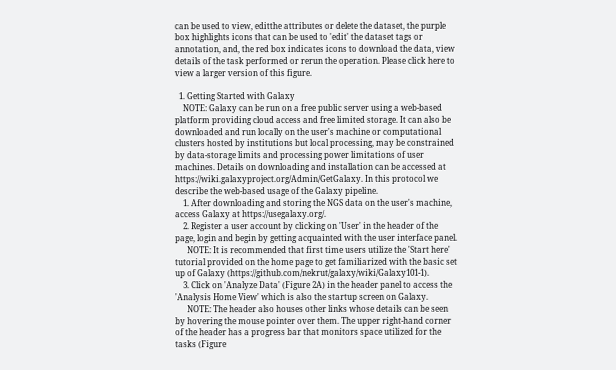can be used to view, editthe attributes or delete the dataset, the purple box highlights icons that can be used to 'edit' the dataset tags or annotation, and, the red box indicates icons to download the data, view details of the task performed or rerun the operation. Please click here to view a larger version of this figure.

  1. Getting Started with Galaxy
    NOTE: Galaxy can be run on a free public server using a web-based platform providing cloud access and free limited storage. It can also be downloaded and run locally on the user's machine or computational clusters hosted by institutions but local processing, may be constrained by data-storage limits and processing power limitations of user machines. Details on downloading and installation can be accessed at https://wiki.galaxyproject.org/Admin/GetGalaxy. In this protocol we describe the web-based usage of the Galaxy pipeline.
    1. After downloading and storing the NGS data on the user's machine, access Galaxy at https://usegalaxy.org/.
    2. Register a user account by clicking on 'User' in the header of the page, login and begin by getting acquainted with the user interface panel.
      NOTE: It is recommended that first time users utilize the 'Start here' tutorial provided on the home page to get familiarized with the basic set up of Galaxy (https://github.com/nekrut/galaxy/wiki/Galaxy101-1).
    3. Click on 'Analyze Data' (Figure 2A) in the header panel to access the 'Analysis Home View' which is also the startup screen on Galaxy.
      NOTE: The header also houses other links whose details can be seen by hovering the mouse pointer over them. The upper right-hand corner of the header has a progress bar that monitors space utilized for the tasks (Figure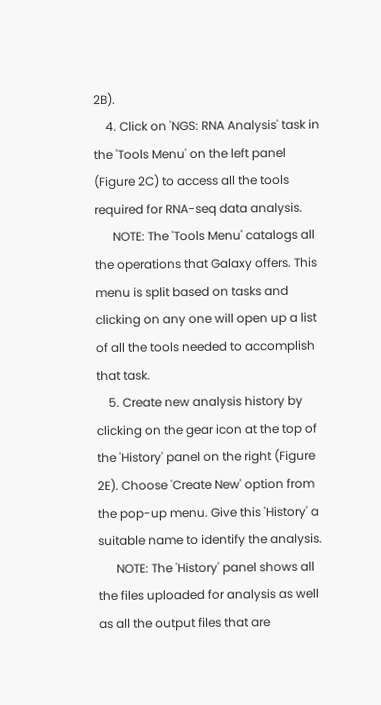2B).
    4. Click on 'NGS: RNA Analysis' task in the 'Tools Menu' on the left panel (Figure 2C) to access all the tools required for RNA-seq data analysis.
      NOTE: The 'Tools Menu' catalogs all the operations that Galaxy offers. This menu is split based on tasks and clicking on any one will open up a list of all the tools needed to accomplish that task.
    5. Create new analysis history by clicking on the gear icon at the top of the 'History' panel on the right (Figure 2E). Choose 'Create New' option from the pop-up menu. Give this 'History' a suitable name to identify the analysis.
      NOTE: The 'History' panel shows all the files uploaded for analysis as well as all the output files that are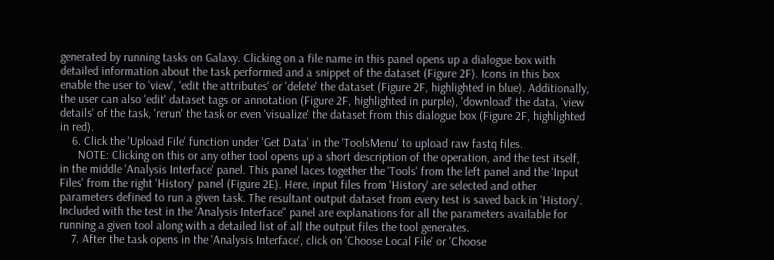generated by running tasks on Galaxy. Clicking on a file name in this panel opens up a dialogue box with detailed information about the task performed and a snippet of the dataset (Figure 2F). Icons in this box enable the user to 'view', 'edit the attributes' or 'delete' the dataset (Figure 2F, highlighted in blue). Additionally, the user can also 'edit' dataset tags or annotation (Figure 2F, highlighted in purple), 'download' the data, 'view details' of the task, 'rerun' the task or even 'visualize' the dataset from this dialogue box (Figure 2F, highlighted in red).
    6. Click the 'Upload File' function under 'Get Data' in the 'ToolsMenu' to upload raw fastq files.
      NOTE: Clicking on this or any other tool opens up a short description of the operation, and the test itself, in the middle 'Analysis Interface' panel. This panel laces together the 'Tools' from the left panel and the 'Input Files' from the right 'History' panel (Figure 2E). Here, input files from 'History' are selected and other parameters defined to run a given task. The resultant output dataset from every test is saved back in 'History'. Included with the test in the 'Analysis Interface" panel are explanations for all the parameters available for running a given tool along with a detailed list of all the output files the tool generates.
    7. After the task opens in the 'Analysis Interface', click on 'Choose Local File' or 'Choose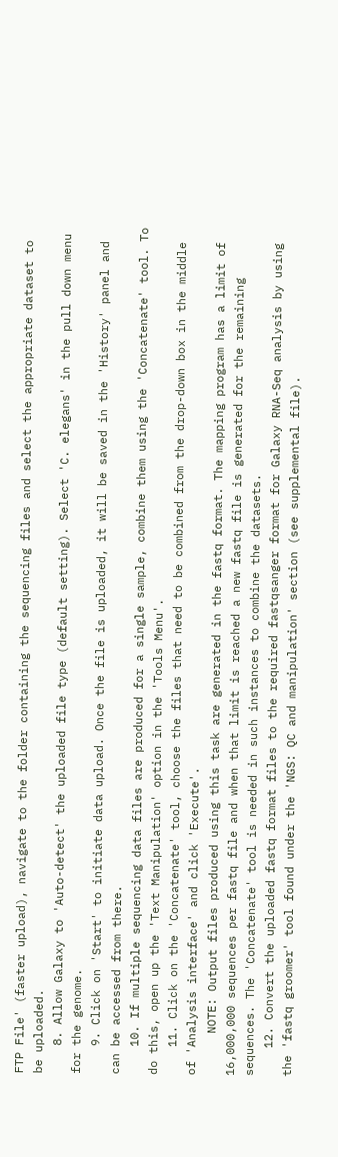FTP File' (faster upload), navigate to the folder containing the sequencing files and select the appropriate dataset to be uploaded.
    8. Allow Galaxy to 'Auto-detect' the uploaded file type (default setting). Select 'C. elegans' in the pull down menu for the genome.
    9. Click on 'Start' to initiate data upload. Once the file is uploaded, it will be saved in the 'History' panel and can be accessed from there.
    10. If multiple sequencing data files are produced for a single sample, combine them using the 'Concatenate' tool. To do this, open up the 'Text Manipulation' option in the 'Tools Menu'.
    11. Click on the 'Concatenate' tool, choose the files that need to be combined from the drop-down box in the middle of 'Analysis interface' and click 'Execute'.
      NOTE: Output files produced using this task are generated in the fastq format. The mapping program has a limit of 16,000,000 sequences per fastq file and when that limit is reached a new fastq file is generated for the remaining sequences. The 'Concatenate' tool is needed in such instances to combine the datasets.
    12. Convert the uploaded fastq format files to the required fastqsanger format for Galaxy RNA-Seq analysis by using the 'fastq groomer' tool found under the 'NGS: QC and manipulation' section (see supplemental file).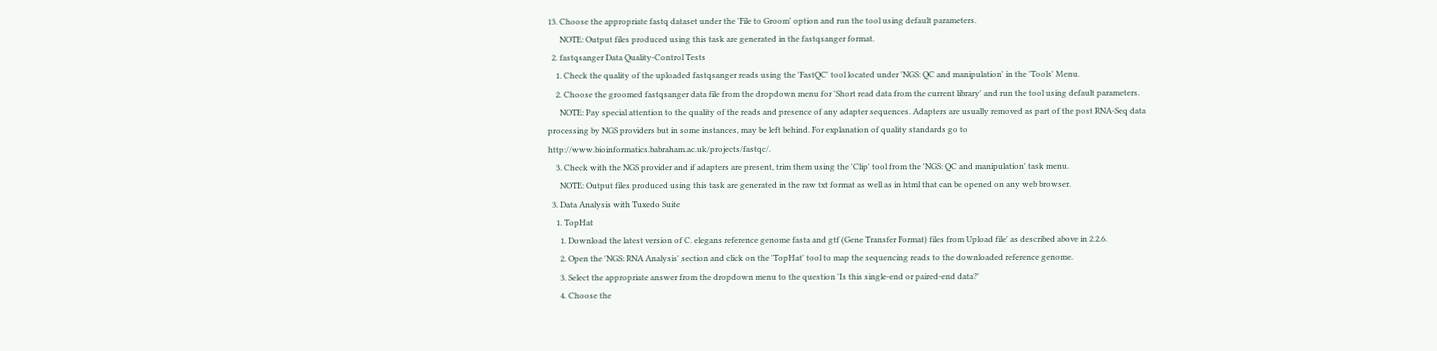13. Choose the appropriate fastq dataset under the 'File to Groom' option and run the tool using default parameters.
      NOTE: Output files produced using this task are generated in the fastqsanger format.
  2. fastqsanger Data Quality-Control Tests
    1. Check the quality of the uploaded fastqsanger reads using the 'FastQC' tool located under 'NGS: QC and manipulation' in the 'Tools' Menu.
    2. Choose the groomed fastqsanger data file from the dropdown menu for 'Short read data from the current library' and run the tool using default parameters.
      NOTE: Pay special attention to the quality of the reads and presence of any adapter sequences. Adapters are usually removed as part of the post RNA-Seq data processing by NGS providers but in some instances, may be left behind. For explanation of quality standards go to http://www.bioinformatics.babraham.ac.uk/projects/fastqc/.
    3. Check with the NGS provider and if adapters are present, trim them using the 'Clip' tool from the 'NGS: QC and manipulation' task menu.
      NOTE: Output files produced using this task are generated in the raw txt format as well as in html that can be opened on any web browser.
  3. Data Analysis with Tuxedo Suite
    1. TopHat
      1. Download the latest version of C. elegans reference genome fasta and gtf (Gene Transfer Format) files from Upload file' as described above in 2.2.6.
      2. Open the 'NGS: RNA Analysis' section and click on the 'TopHat' tool to map the sequencing reads to the downloaded reference genome.
      3. Select the appropriate answer from the dropdown menu to the question 'Is this single-end or paired-end data?'
      4. Choose the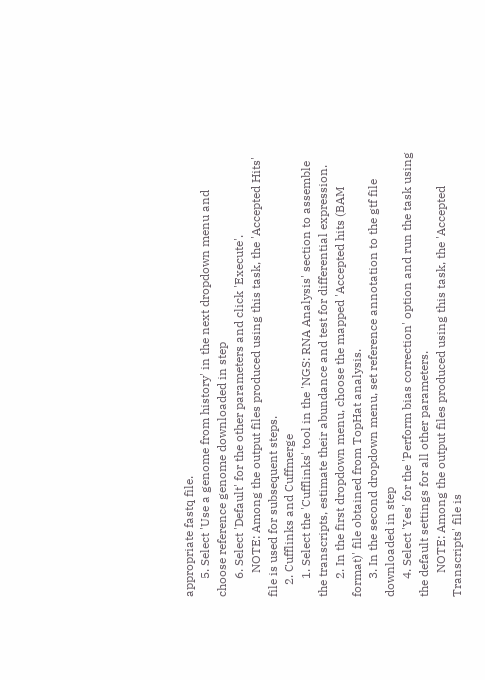appropriate fastq file.
      5. Select 'Use a genome from history' in the next dropdown menu and choose reference genome downloaded in step
      6. Select 'Default' for the other parameters and click 'Execute'.
        NOTE: Among the output files produced using this task, the 'Accepted Hits' file is used for subsequent steps.
    2. Cufflinks and Cuffmerge
      1. Select the 'Cufflinks' tool in the 'NGS: RNA Analysis' section to assemble the transcripts, estimate their abundance and test for differential expression.
      2. In the first dropdown menu, choose the mapped 'Accepted hits (BAM format)' file obtained from TopHat analysis.
      3. In the second dropdown menu, set reference annotation to the gtf file downloaded in step
      4. Select 'Yes' for the 'Perform bias correction' option and run the task using the default settings for all other parameters.
        NOTE: Among the output files produced using this task, the 'Accepted Transcripts' file is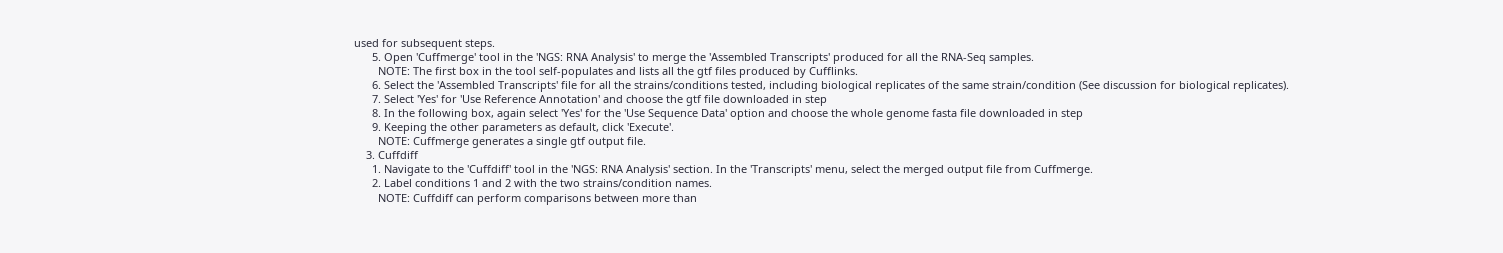used for subsequent steps.
      5. Open 'Cuffmerge' tool in the 'NGS: RNA Analysis' to merge the 'Assembled Transcripts' produced for all the RNA-Seq samples.
        NOTE: The first box in the tool self-populates and lists all the gtf files produced by Cufflinks.
      6. Select the 'Assembled Transcripts' file for all the strains/conditions tested, including biological replicates of the same strain/condition (See discussion for biological replicates).
      7. Select 'Yes' for 'Use Reference Annotation' and choose the gtf file downloaded in step
      8. In the following box, again select 'Yes' for the 'Use Sequence Data' option and choose the whole genome fasta file downloaded in step
      9. Keeping the other parameters as default, click 'Execute'.
        NOTE: Cuffmerge generates a single gtf output file.
    3. Cuffdiff
      1. Navigate to the 'Cuffdiff' tool in the 'NGS: RNA Analysis' section. In the 'Transcripts' menu, select the merged output file from Cuffmerge.
      2. Label conditions 1 and 2 with the two strains/condition names.
        NOTE: Cuffdiff can perform comparisons between more than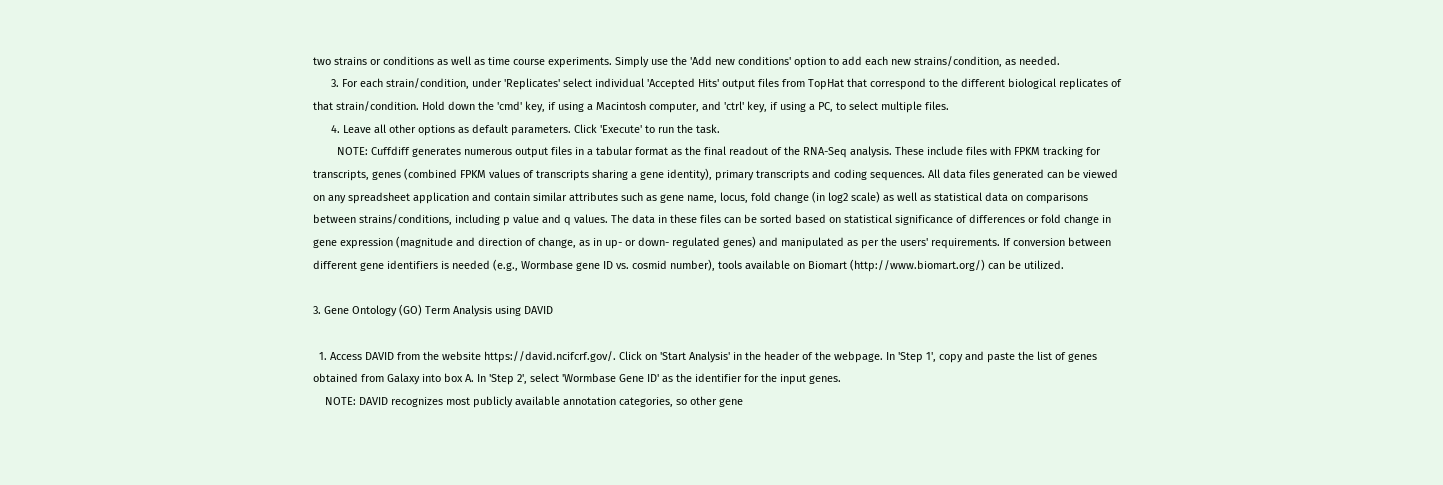two strains or conditions as well as time course experiments. Simply use the 'Add new conditions' option to add each new strains/condition, as needed.
      3. For each strain/condition, under 'Replicates' select individual 'Accepted Hits' output files from TopHat that correspond to the different biological replicates of that strain/condition. Hold down the 'cmd' key, if using a Macintosh computer, and 'ctrl' key, if using a PC, to select multiple files.
      4. Leave all other options as default parameters. Click 'Execute' to run the task.
        NOTE: Cuffdiff generates numerous output files in a tabular format as the final readout of the RNA-Seq analysis. These include files with FPKM tracking for transcripts, genes (combined FPKM values of transcripts sharing a gene identity), primary transcripts and coding sequences. All data files generated can be viewed on any spreadsheet application and contain similar attributes such as gene name, locus, fold change (in log2 scale) as well as statistical data on comparisons between strains/conditions, including p value and q values. The data in these files can be sorted based on statistical significance of differences or fold change in gene expression (magnitude and direction of change, as in up- or down- regulated genes) and manipulated as per the users' requirements. If conversion between different gene identifiers is needed (e.g., Wormbase gene ID vs. cosmid number), tools available on Biomart (http://www.biomart.org/) can be utilized.

3. Gene Ontology (GO) Term Analysis using DAVID

  1. Access DAVID from the website https://david.ncifcrf.gov/. Click on 'Start Analysis' in the header of the webpage. In 'Step 1', copy and paste the list of genes obtained from Galaxy into box A. In 'Step 2', select 'Wormbase Gene ID' as the identifier for the input genes.
    NOTE: DAVID recognizes most publicly available annotation categories, so other gene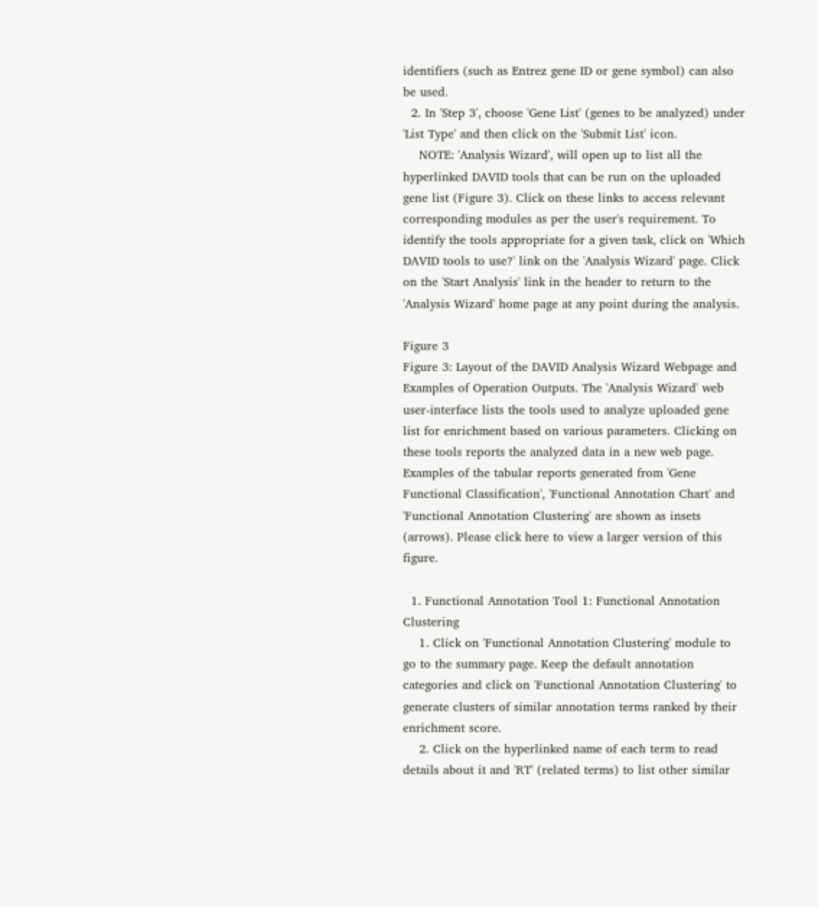identifiers (such as Entrez gene ID or gene symbol) can also be used.
  2. In 'Step 3', choose 'Gene List' (genes to be analyzed) under 'List Type' and then click on the 'Submit List' icon.
    NOTE: 'Analysis Wizard', will open up to list all the hyperlinked DAVID tools that can be run on the uploaded gene list (Figure 3). Click on these links to access relevant corresponding modules as per the user's requirement. To identify the tools appropriate for a given task, click on 'Which DAVID tools to use?' link on the 'Analysis Wizard' page. Click on the 'Start Analysis' link in the header to return to the 'Analysis Wizard' home page at any point during the analysis.

Figure 3
Figure 3: Layout of the DAVID Analysis Wizard Webpage and Examples of Operation Outputs. The 'Analysis Wizard' web user-interface lists the tools used to analyze uploaded gene list for enrichment based on various parameters. Clicking on these tools reports the analyzed data in a new web page. Examples of the tabular reports generated from 'Gene Functional Classification', 'Functional Annotation Chart' and 'Functional Annotation Clustering' are shown as insets (arrows). Please click here to view a larger version of this figure.

  1. Functional Annotation Tool 1: Functional Annotation Clustering
    1. Click on 'Functional Annotation Clustering' module to go to the summary page. Keep the default annotation categories and click on 'Functional Annotation Clustering' to generate clusters of similar annotation terms ranked by their enrichment score.
    2. Click on the hyperlinked name of each term to read details about it and 'RT' (related terms) to list other similar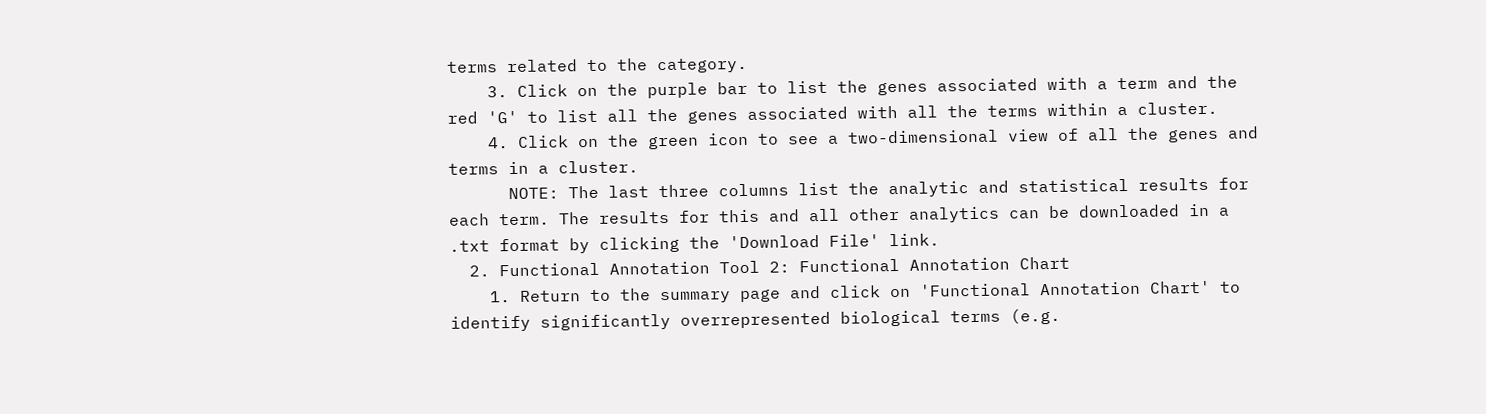terms related to the category.
    3. Click on the purple bar to list the genes associated with a term and the red 'G' to list all the genes associated with all the terms within a cluster.
    4. Click on the green icon to see a two-dimensional view of all the genes and terms in a cluster.
      NOTE: The last three columns list the analytic and statistical results for each term. The results for this and all other analytics can be downloaded in a .txt format by clicking the 'Download File' link.
  2. Functional Annotation Tool 2: Functional Annotation Chart
    1. Return to the summary page and click on 'Functional Annotation Chart' to identify significantly overrepresented biological terms (e.g.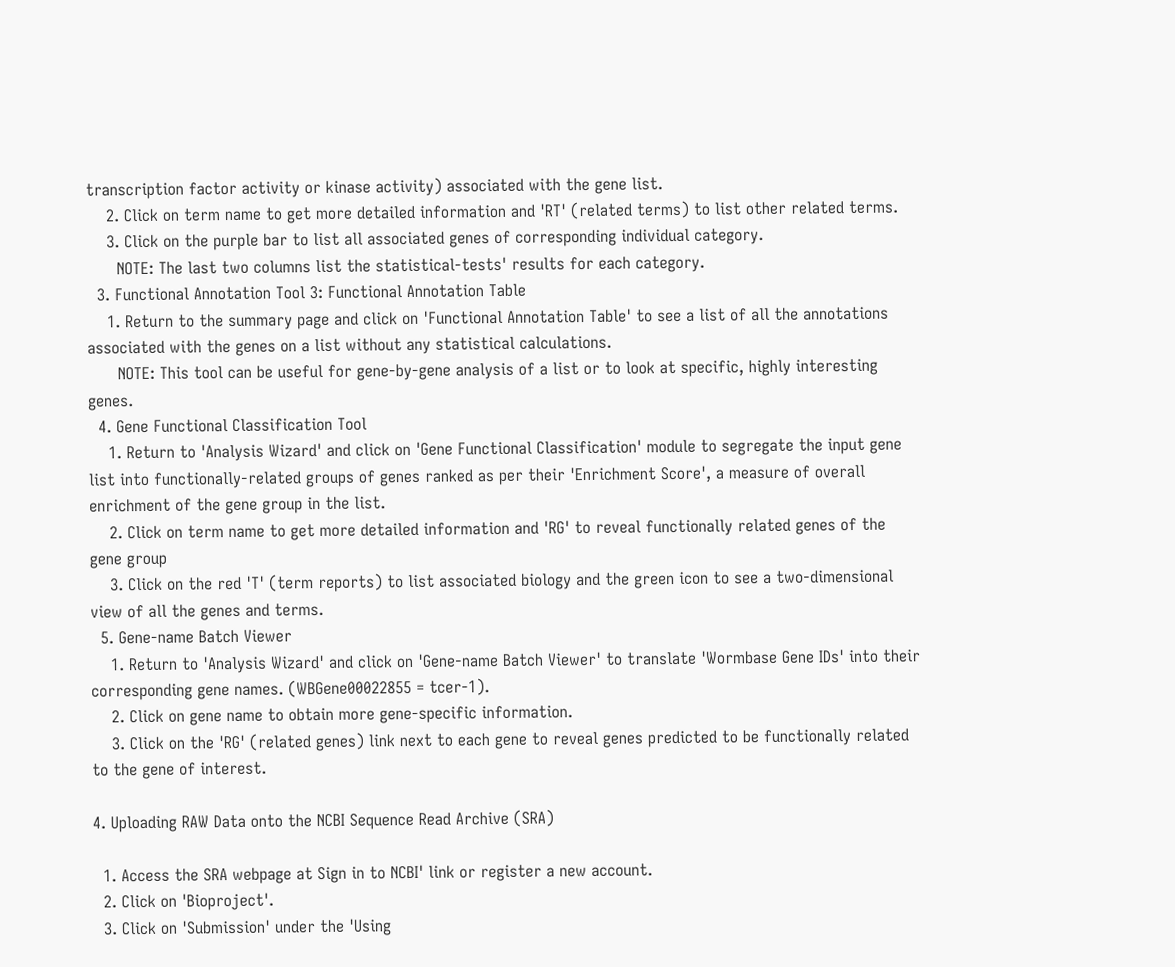transcription factor activity or kinase activity) associated with the gene list.
    2. Click on term name to get more detailed information and 'RT' (related terms) to list other related terms.
    3. Click on the purple bar to list all associated genes of corresponding individual category.
      NOTE: The last two columns list the statistical-tests' results for each category.
  3. Functional Annotation Tool 3: Functional Annotation Table
    1. Return to the summary page and click on 'Functional Annotation Table' to see a list of all the annotations associated with the genes on a list without any statistical calculations.
      NOTE: This tool can be useful for gene-by-gene analysis of a list or to look at specific, highly interesting genes.
  4. Gene Functional Classification Tool
    1. Return to 'Analysis Wizard' and click on 'Gene Functional Classification' module to segregate the input gene list into functionally-related groups of genes ranked as per their 'Enrichment Score', a measure of overall enrichment of the gene group in the list.
    2. Click on term name to get more detailed information and 'RG' to reveal functionally related genes of the gene group
    3. Click on the red 'T' (term reports) to list associated biology and the green icon to see a two-dimensional view of all the genes and terms.
  5. Gene-name Batch Viewer
    1. Return to 'Analysis Wizard' and click on 'Gene-name Batch Viewer' to translate 'Wormbase Gene IDs' into their corresponding gene names. (WBGene00022855 = tcer-1).
    2. Click on gene name to obtain more gene-specific information.
    3. Click on the 'RG' (related genes) link next to each gene to reveal genes predicted to be functionally related to the gene of interest.

4. Uploading RAW Data onto the NCBI Sequence Read Archive (SRA)

  1. Access the SRA webpage at Sign in to NCBI' link or register a new account.
  2. Click on 'Bioproject'.
  3. Click on 'Submission' under the 'Using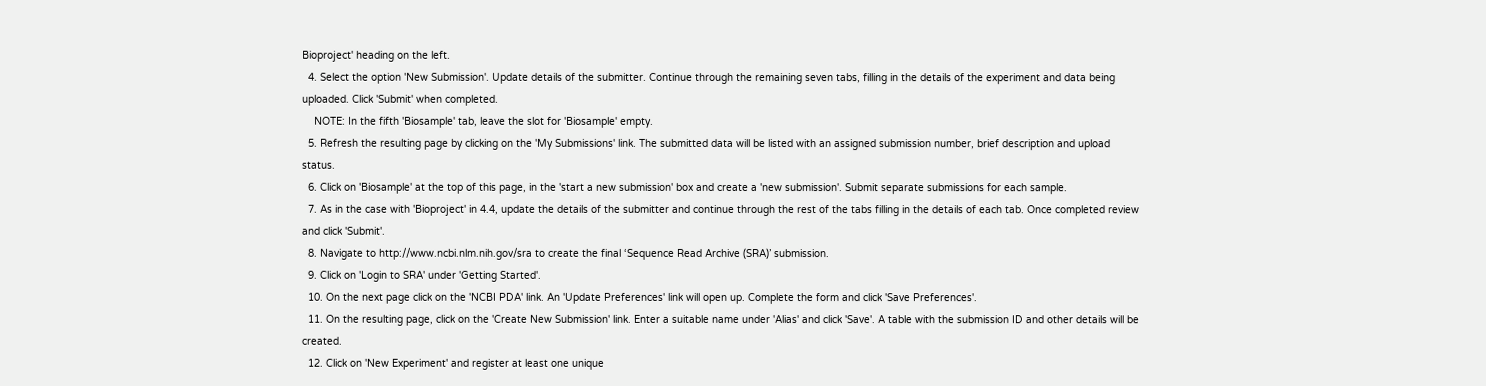Bioproject' heading on the left.
  4. Select the option 'New Submission'. Update details of the submitter. Continue through the remaining seven tabs, filling in the details of the experiment and data being uploaded. Click 'Submit' when completed.
    NOTE: In the fifth 'Biosample' tab, leave the slot for 'Biosample' empty.
  5. Refresh the resulting page by clicking on the 'My Submissions' link. The submitted data will be listed with an assigned submission number, brief description and upload status.
  6. Click on 'Biosample' at the top of this page, in the 'start a new submission' box and create a 'new submission'. Submit separate submissions for each sample.
  7. As in the case with 'Bioproject' in 4.4, update the details of the submitter and continue through the rest of the tabs filling in the details of each tab. Once completed review and click 'Submit'.
  8. Navigate to http://www.ncbi.nlm.nih.gov/sra to create the final ‘Sequence Read Archive (SRA)’ submission.
  9. Click on 'Login to SRA' under 'Getting Started'.
  10. On the next page click on the 'NCBI PDA' link. An 'Update Preferences' link will open up. Complete the form and click 'Save Preferences'.
  11. On the resulting page, click on the 'Create New Submission' link. Enter a suitable name under 'Alias' and click 'Save'. A table with the submission ID and other details will be created.
  12. Click on 'New Experiment' and register at least one unique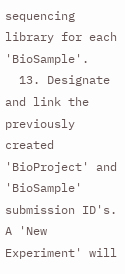sequencing library for each 'BioSample'.
  13. Designate and link the previously created 'BioProject' and 'BioSample' submission ID's. A 'New Experiment' will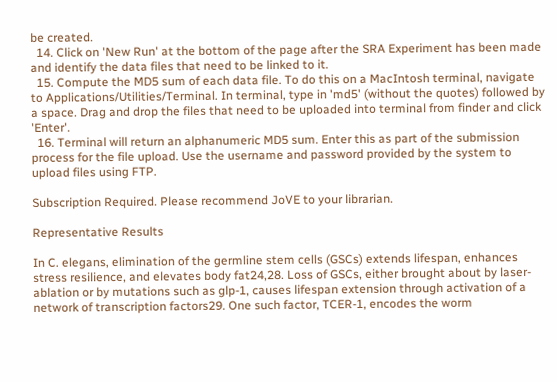be created.
  14. Click on 'New Run' at the bottom of the page after the SRA Experiment has been made and identify the data files that need to be linked to it.
  15. Compute the MD5 sum of each data file. To do this on a MacIntosh terminal, navigate to Applications/Utilities/Terminal. In terminal, type in 'md5' (without the quotes) followed by a space. Drag and drop the files that need to be uploaded into terminal from finder and click 'Enter'.
  16. Terminal will return an alphanumeric MD5 sum. Enter this as part of the submission process for the file upload. Use the username and password provided by the system to upload files using FTP.

Subscription Required. Please recommend JoVE to your librarian.

Representative Results

In C. elegans, elimination of the germline stem cells (GSCs) extends lifespan, enhances stress resilience, and elevates body fat24,28. Loss of GSCs, either brought about by laser-ablation or by mutations such as glp-1, causes lifespan extension through activation of a network of transcription factors29. One such factor, TCER-1, encodes the worm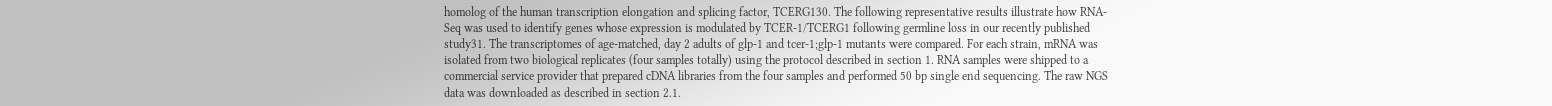homolog of the human transcription elongation and splicing factor, TCERG130. The following representative results illustrate how RNA-Seq was used to identify genes whose expression is modulated by TCER-1/TCERG1 following germline loss in our recently published study31. The transcriptomes of age-matched, day 2 adults of glp-1 and tcer-1;glp-1 mutants were compared. For each strain, mRNA was isolated from two biological replicates (four samples totally) using the protocol described in section 1. RNA samples were shipped to a commercial service provider that prepared cDNA libraries from the four samples and performed 50 bp single end sequencing. The raw NGS data was downloaded as described in section 2.1.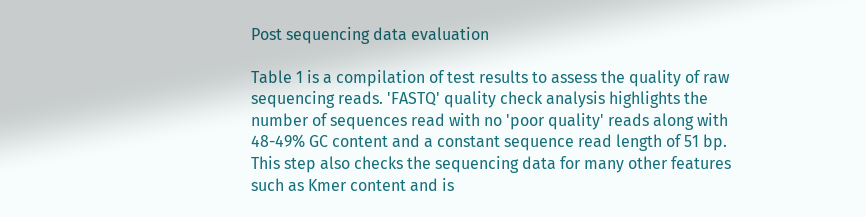Post sequencing data evaluation

Table 1 is a compilation of test results to assess the quality of raw sequencing reads. 'FASTQ' quality check analysis highlights the number of sequences read with no 'poor quality' reads along with 48-49% GC content and a constant sequence read length of 51 bp. This step also checks the sequencing data for many other features such as Kmer content and is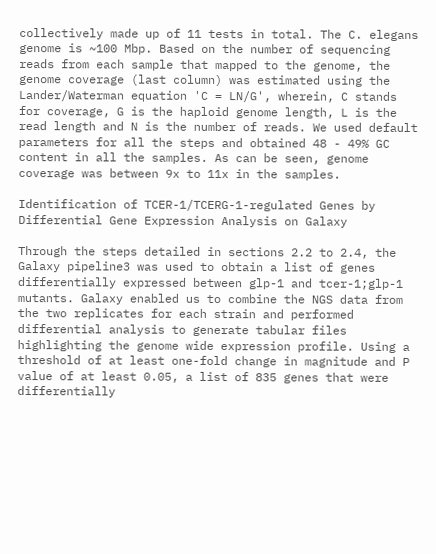collectively made up of 11 tests in total. The C. elegans genome is ~100 Mbp. Based on the number of sequencing reads from each sample that mapped to the genome, the genome coverage (last column) was estimated using the Lander/Waterman equation 'C = LN/G', wherein, C stands for coverage, G is the haploid genome length, L is the read length and N is the number of reads. We used default parameters for all the steps and obtained 48 - 49% GC content in all the samples. As can be seen, genome coverage was between 9x to 11x in the samples.

Identification of TCER-1/TCERG-1-regulated Genes by Differential Gene Expression Analysis on Galaxy

Through the steps detailed in sections 2.2 to 2.4, the Galaxy pipeline3 was used to obtain a list of genes differentially expressed between glp-1 and tcer-1;glp-1 mutants. Galaxy enabled us to combine the NGS data from the two replicates for each strain and performed differential analysis to generate tabular files highlighting the genome wide expression profile. Using a threshold of at least one-fold change in magnitude and P value of at least 0.05, a list of 835 genes that were differentially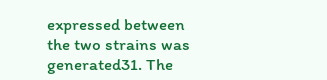expressed between the two strains was generated31. The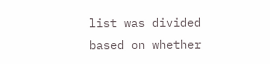list was divided based on whether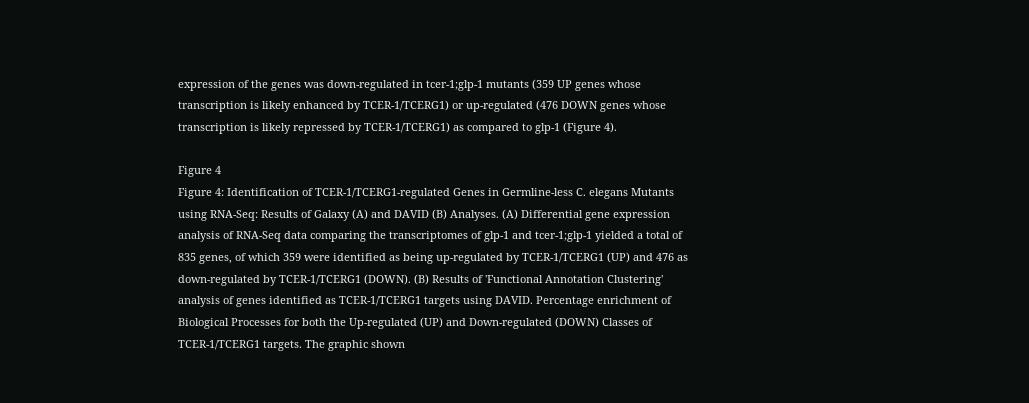expression of the genes was down-regulated in tcer-1;glp-1 mutants (359 UP genes whose transcription is likely enhanced by TCER-1/TCERG1) or up-regulated (476 DOWN genes whose transcription is likely repressed by TCER-1/TCERG1) as compared to glp-1 (Figure 4).

Figure 4
Figure 4: Identification of TCER-1/TCERG1-regulated Genes in Germline-less C. elegans Mutants using RNA-Seq: Results of Galaxy (A) and DAVID (B) Analyses. (A) Differential gene expression analysis of RNA-Seq data comparing the transcriptomes of glp-1 and tcer-1;glp-1 yielded a total of 835 genes, of which 359 were identified as being up-regulated by TCER-1/TCERG1 (UP) and 476 as down-regulated by TCER-1/TCERG1 (DOWN). (B) Results of 'Functional Annotation Clustering' analysis of genes identified as TCER-1/TCERG1 targets using DAVID. Percentage enrichment of Biological Processes for both the Up-regulated (UP) and Down-regulated (DOWN) Classes of TCER-1/TCERG1 targets. The graphic shown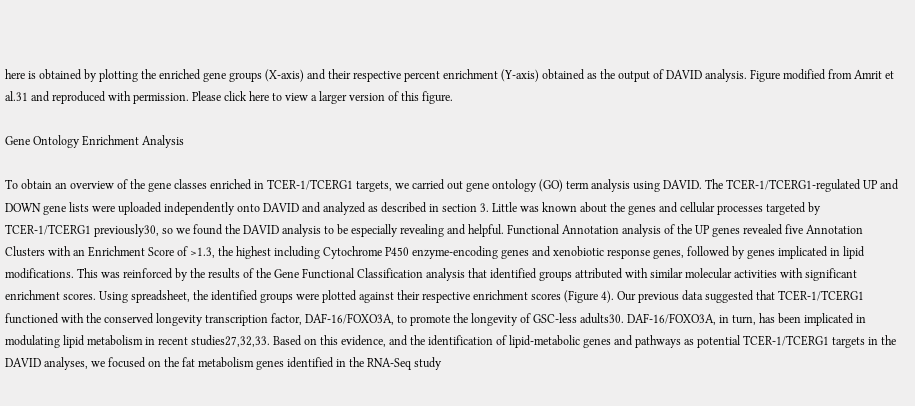here is obtained by plotting the enriched gene groups (X-axis) and their respective percent enrichment (Y-axis) obtained as the output of DAVID analysis. Figure modified from Amrit et al.31 and reproduced with permission. Please click here to view a larger version of this figure.

Gene Ontology Enrichment Analysis

To obtain an overview of the gene classes enriched in TCER-1/TCERG1 targets, we carried out gene ontology (GO) term analysis using DAVID. The TCER-1/TCERG1-regulated UP and DOWN gene lists were uploaded independently onto DAVID and analyzed as described in section 3. Little was known about the genes and cellular processes targeted by TCER-1/TCERG1 previously30, so we found the DAVID analysis to be especially revealing and helpful. Functional Annotation analysis of the UP genes revealed five Annotation Clusters with an Enrichment Score of >1.3, the highest including Cytochrome P450 enzyme-encoding genes and xenobiotic response genes, followed by genes implicated in lipid modifications. This was reinforced by the results of the Gene Functional Classification analysis that identified groups attributed with similar molecular activities with significant enrichment scores. Using spreadsheet, the identified groups were plotted against their respective enrichment scores (Figure 4). Our previous data suggested that TCER-1/TCERG1 functioned with the conserved longevity transcription factor, DAF-16/FOXO3A, to promote the longevity of GSC-less adults30. DAF-16/FOXO3A, in turn, has been implicated in modulating lipid metabolism in recent studies27,32,33. Based on this evidence, and the identification of lipid-metabolic genes and pathways as potential TCER-1/TCERG1 targets in the DAVID analyses, we focused on the fat metabolism genes identified in the RNA-Seq study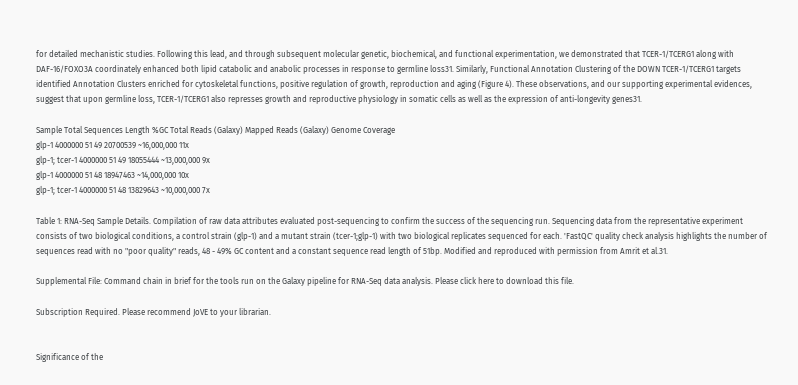for detailed mechanistic studies. Following this lead, and through subsequent molecular genetic, biochemical, and functional experimentation, we demonstrated that TCER-1/TCERG1 along with DAF-16/FOXO3A coordinately enhanced both lipid catabolic and anabolic processes in response to germline loss31. Similarly, Functional Annotation Clustering of the DOWN TCER-1/TCERG1 targets identified Annotation Clusters enriched for cytoskeletal functions, positive regulation of growth, reproduction and aging (Figure 4). These observations, and our supporting experimental evidences, suggest that upon germline loss, TCER-1/TCERG1 also represses growth and reproductive physiology in somatic cells as well as the expression of anti-longevity genes31.

Sample Total Sequences Length %GC Total Reads (Galaxy) Mapped Reads (Galaxy) Genome Coverage
glp-1 4000000 51 49 20700539 ~16,000,000 11x
glp-1; tcer-1 4000000 51 49 18055444 ~13,000,000 9x
glp-1 4000000 51 48 18947463 ~14,000,000 10x
glp-1; tcer-1 4000000 51 48 13829643 ~10,000,000 7x

Table 1: RNA-Seq Sample Details. Compilation of raw data attributes evaluated post-sequencing to confirm the success of the sequencing run. Sequencing data from the representative experiment consists of two biological conditions, a control strain (glp-1) and a mutant strain (tcer-1;glp-1) with two biological replicates sequenced for each. 'FastQC' quality check analysis highlights the number of sequences read with no "poor quality" reads, 48 - 49% GC content and a constant sequence read length of 51bp. Modified and reproduced with permission from Amrit et al.31.

Supplemental File: Command chain in brief for the tools run on the Galaxy pipeline for RNA-Seq data analysis. Please click here to download this file.

Subscription Required. Please recommend JoVE to your librarian.


Significance of the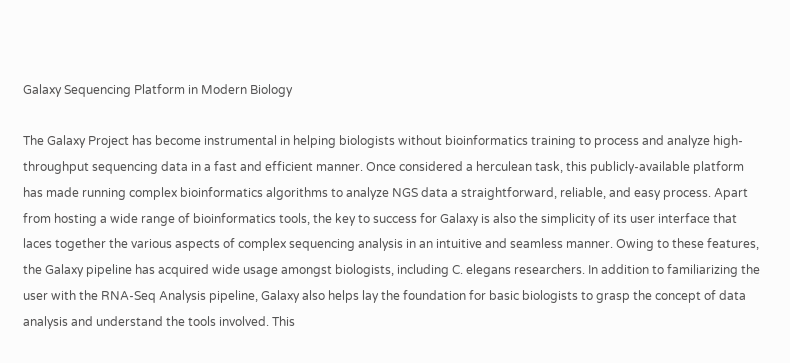Galaxy Sequencing Platform in Modern Biology

The Galaxy Project has become instrumental in helping biologists without bioinformatics training to process and analyze high-throughput sequencing data in a fast and efficient manner. Once considered a herculean task, this publicly-available platform has made running complex bioinformatics algorithms to analyze NGS data a straightforward, reliable, and easy process. Apart from hosting a wide range of bioinformatics tools, the key to success for Galaxy is also the simplicity of its user interface that laces together the various aspects of complex sequencing analysis in an intuitive and seamless manner. Owing to these features, the Galaxy pipeline has acquired wide usage amongst biologists, including C. elegans researchers. In addition to familiarizing the user with the RNA-Seq Analysis pipeline, Galaxy also helps lay the foundation for basic biologists to grasp the concept of data analysis and understand the tools involved. This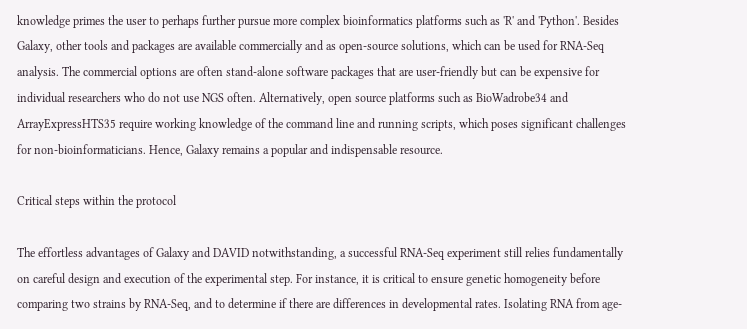knowledge primes the user to perhaps further pursue more complex bioinformatics platforms such as 'R' and 'Python'. Besides Galaxy, other tools and packages are available commercially and as open-source solutions, which can be used for RNA-Seq analysis. The commercial options are often stand-alone software packages that are user-friendly but can be expensive for individual researchers who do not use NGS often. Alternatively, open source platforms such as BioWadrobe34 and ArrayExpressHTS35 require working knowledge of the command line and running scripts, which poses significant challenges for non-bioinformaticians. Hence, Galaxy remains a popular and indispensable resource.

Critical steps within the protocol

The effortless advantages of Galaxy and DAVID notwithstanding, a successful RNA-Seq experiment still relies fundamentally on careful design and execution of the experimental step. For instance, it is critical to ensure genetic homogeneity before comparing two strains by RNA-Seq, and to determine if there are differences in developmental rates. Isolating RNA from age-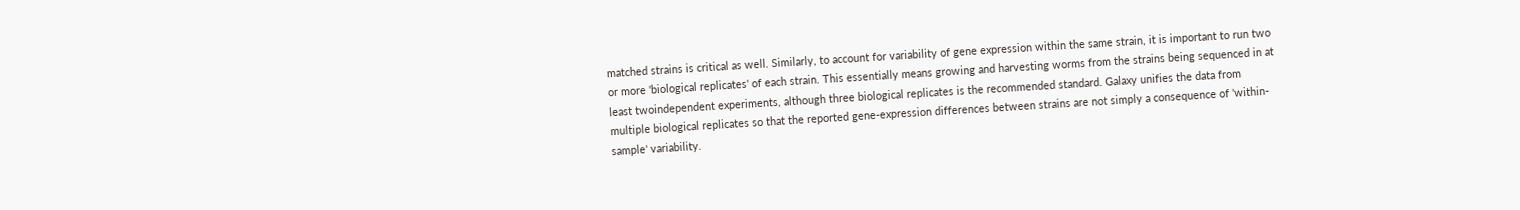matched strains is critical as well. Similarly, to account for variability of gene expression within the same strain, it is important to run two or more 'biological replicates' of each strain. This essentially means growing and harvesting worms from the strains being sequenced in at least twoindependent experiments, although three biological replicates is the recommended standard. Galaxy unifies the data from multiple biological replicates so that the reported gene-expression differences between strains are not simply a consequence of 'within-sample' variability.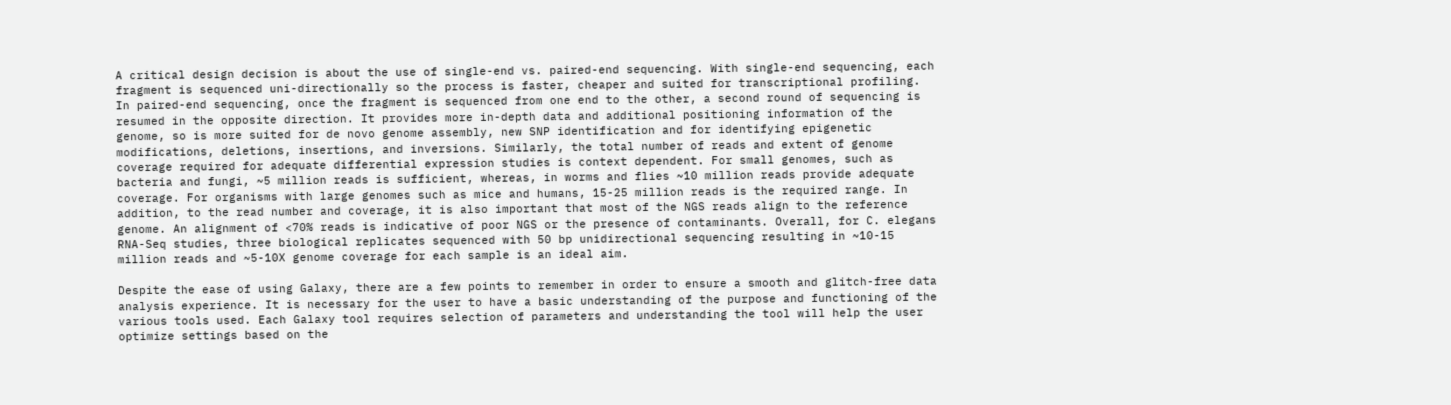A critical design decision is about the use of single-end vs. paired-end sequencing. With single-end sequencing, each fragment is sequenced uni-directionally so the process is faster, cheaper and suited for transcriptional profiling. In paired-end sequencing, once the fragment is sequenced from one end to the other, a second round of sequencing is resumed in the opposite direction. It provides more in-depth data and additional positioning information of the genome, so is more suited for de novo genome assembly, new SNP identification and for identifying epigenetic modifications, deletions, insertions, and inversions. Similarly, the total number of reads and extent of genome coverage required for adequate differential expression studies is context dependent. For small genomes, such as bacteria and fungi, ~5 million reads is sufficient, whereas, in worms and flies ~10 million reads provide adequate coverage. For organisms with large genomes such as mice and humans, 15-25 million reads is the required range. In addition, to the read number and coverage, it is also important that most of the NGS reads align to the reference genome. An alignment of <70% reads is indicative of poor NGS or the presence of contaminants. Overall, for C. elegans RNA-Seq studies, three biological replicates sequenced with 50 bp unidirectional sequencing resulting in ~10-15 million reads and ~5-10X genome coverage for each sample is an ideal aim.

Despite the ease of using Galaxy, there are a few points to remember in order to ensure a smooth and glitch-free data analysis experience. It is necessary for the user to have a basic understanding of the purpose and functioning of the various tools used. Each Galaxy tool requires selection of parameters and understanding the tool will help the user optimize settings based on the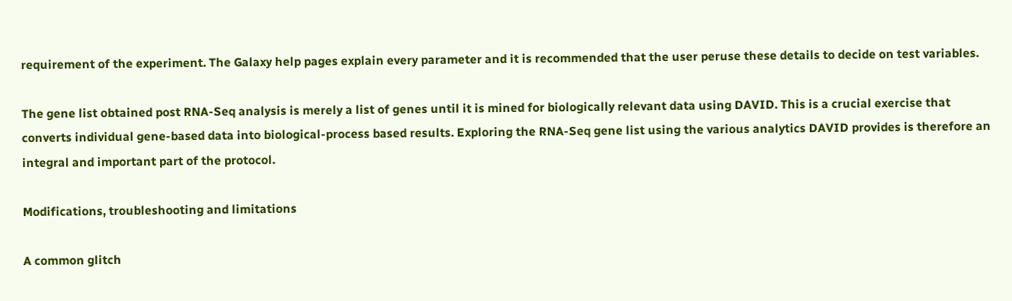requirement of the experiment. The Galaxy help pages explain every parameter and it is recommended that the user peruse these details to decide on test variables.

The gene list obtained post RNA-Seq analysis is merely a list of genes until it is mined for biologically relevant data using DAVID. This is a crucial exercise that converts individual gene-based data into biological-process based results. Exploring the RNA-Seq gene list using the various analytics DAVID provides is therefore an integral and important part of the protocol.

Modifications, troubleshooting and limitations

A common glitch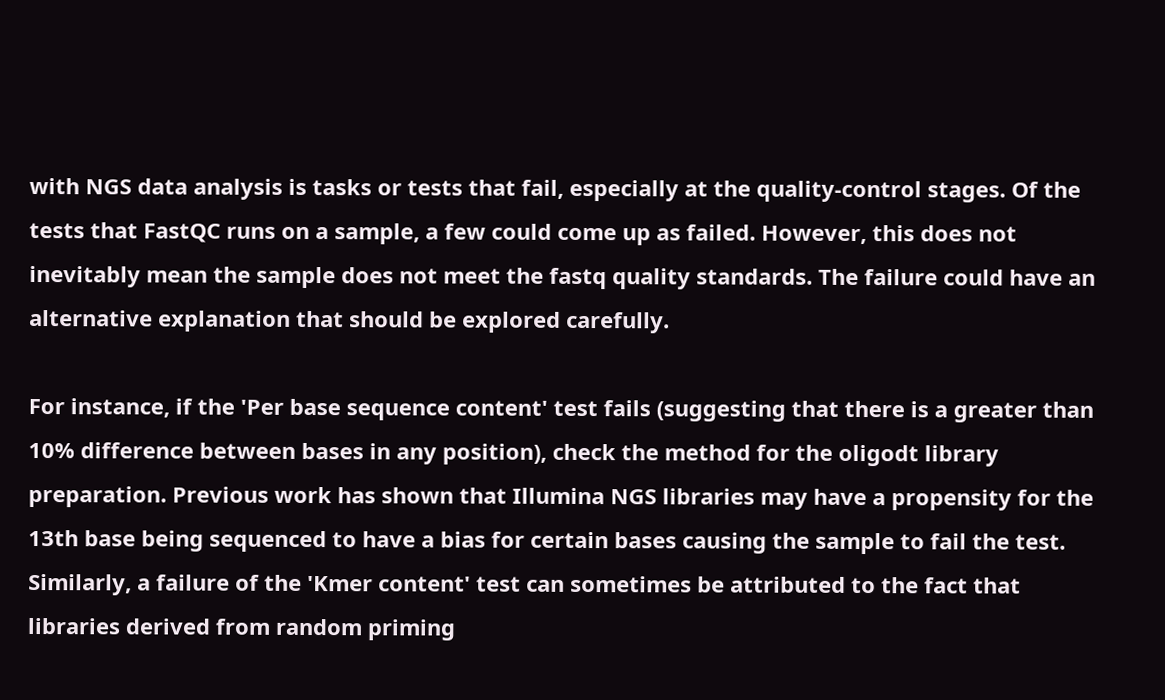with NGS data analysis is tasks or tests that fail, especially at the quality-control stages. Of the tests that FastQC runs on a sample, a few could come up as failed. However, this does not inevitably mean the sample does not meet the fastq quality standards. The failure could have an alternative explanation that should be explored carefully.

For instance, if the 'Per base sequence content' test fails (suggesting that there is a greater than 10% difference between bases in any position), check the method for the oligodt library preparation. Previous work has shown that Illumina NGS libraries may have a propensity for the 13th base being sequenced to have a bias for certain bases causing the sample to fail the test. Similarly, a failure of the 'Kmer content' test can sometimes be attributed to the fact that libraries derived from random priming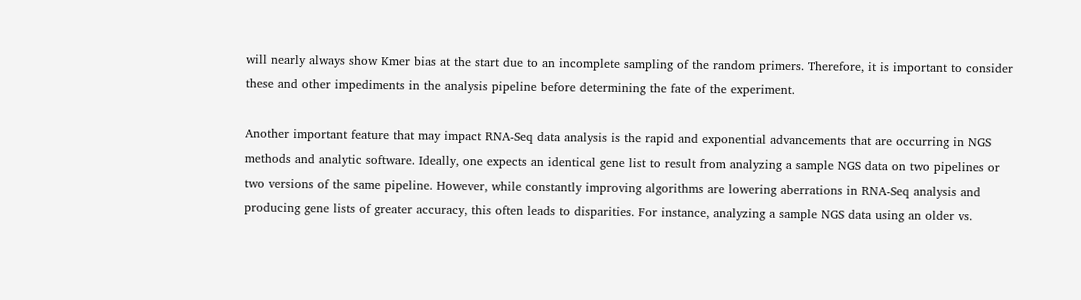will nearly always show Kmer bias at the start due to an incomplete sampling of the random primers. Therefore, it is important to consider these and other impediments in the analysis pipeline before determining the fate of the experiment.

Another important feature that may impact RNA-Seq data analysis is the rapid and exponential advancements that are occurring in NGS methods and analytic software. Ideally, one expects an identical gene list to result from analyzing a sample NGS data on two pipelines or two versions of the same pipeline. However, while constantly improving algorithms are lowering aberrations in RNA-Seq analysis and producing gene lists of greater accuracy, this often leads to disparities. For instance, analyzing a sample NGS data using an older vs.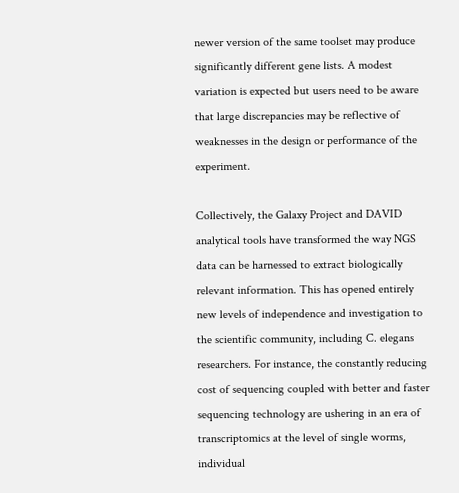newer version of the same toolset may produce significantly different gene lists. A modest variation is expected but users need to be aware that large discrepancies may be reflective of weaknesses in the design or performance of the experiment.

Collectively, the Galaxy Project and DAVID analytical tools have transformed the way NGS data can be harnessed to extract biologically relevant information. This has opened entirely new levels of independence and investigation to the scientific community, including C. elegans researchers. For instance, the constantly reducing cost of sequencing coupled with better and faster sequencing technology are ushering in an era of transcriptomics at the level of single worms, individual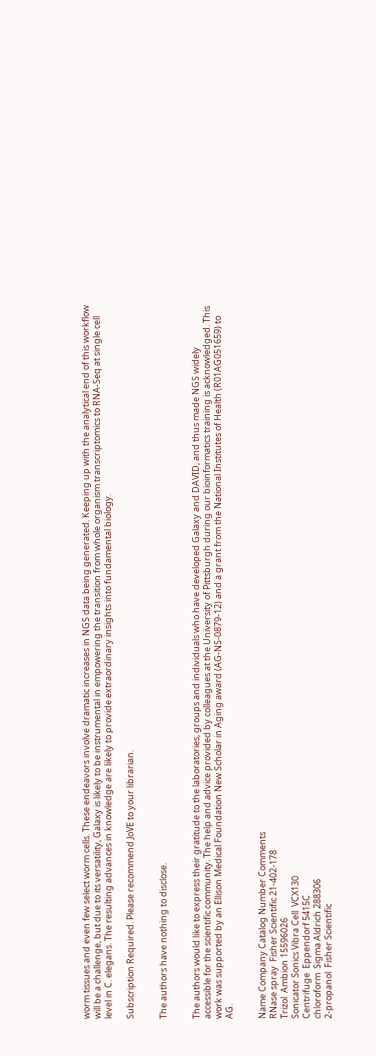worm tissues and even few select worm cells. These endeavors involve dramatic increases in NGS data being generated. Keeping up with the analytical end of this workflow will be a challenge, but due to its versatility, Galaxy is likely to be instrumental in empowering the transition from whole organism transcriptomics to RNA-Seq at single cell level in C. elegans. The resulting advances in knowledge are likely to provide extraordinary insights into fundamental biology.

Subscription Required. Please recommend JoVE to your librarian.


The authors have nothing to disclose.


The authors would like to express their gratitude to the laboratories, groups and individuals who have developed Galaxy and DAVID, and thus made NGS widely accessible for the scientific community. The help and advice provided by colleagues at the University of Pittsburgh during our bioinformatics training is acknowledged. This work was supported by an Ellison Medical Foundation New Scholar in Aging award (AG-NS-0879-12) and a grant from the National Institutes of Health (R01AG051659) to AG.


Name Company Catalog Number Comments
RNase spray  Fisher Scientific 21-402-178
Trizol  Ambion 15596026
Sonicator Sonics Vibra Cell  VCX130
Centrifuge  Eppendorf 5415C
chloroform  Sigma Aldrich 288306
2-propanol  Fisher Scientific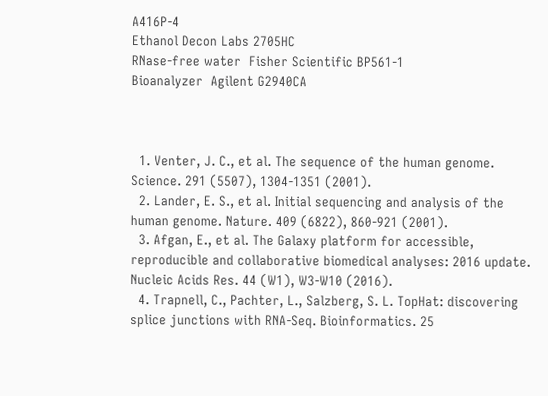A416P-4
Ethanol Decon Labs 2705HC
RNase-free water  Fisher Scientific BP561-1
Bioanalyzer  Agilent G2940CA



  1. Venter, J. C., et al. The sequence of the human genome. Science. 291 (5507), 1304-1351 (2001).
  2. Lander, E. S., et al. Initial sequencing and analysis of the human genome. Nature. 409 (6822), 860-921 (2001).
  3. Afgan, E., et al. The Galaxy platform for accessible, reproducible and collaborative biomedical analyses: 2016 update. Nucleic Acids Res. 44 (W1), W3-W10 (2016).
  4. Trapnell, C., Pachter, L., Salzberg, S. L. TopHat: discovering splice junctions with RNA-Seq. Bioinformatics. 25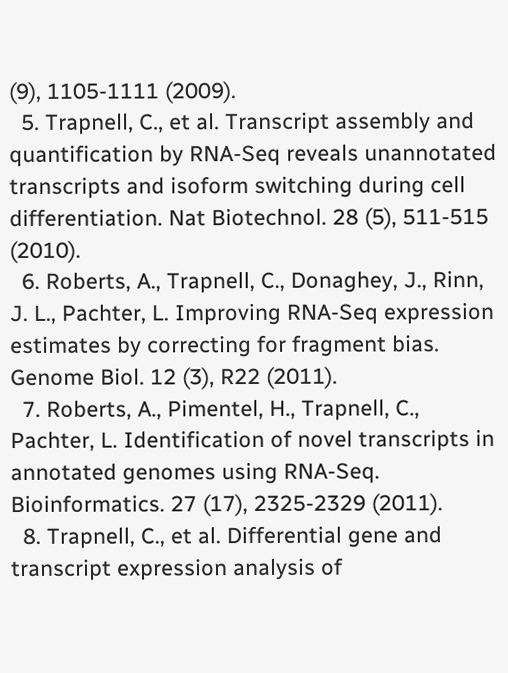(9), 1105-1111 (2009).
  5. Trapnell, C., et al. Transcript assembly and quantification by RNA-Seq reveals unannotated transcripts and isoform switching during cell differentiation. Nat Biotechnol. 28 (5), 511-515 (2010).
  6. Roberts, A., Trapnell, C., Donaghey, J., Rinn, J. L., Pachter, L. Improving RNA-Seq expression estimates by correcting for fragment bias. Genome Biol. 12 (3), R22 (2011).
  7. Roberts, A., Pimentel, H., Trapnell, C., Pachter, L. Identification of novel transcripts in annotated genomes using RNA-Seq. Bioinformatics. 27 (17), 2325-2329 (2011).
  8. Trapnell, C., et al. Differential gene and transcript expression analysis of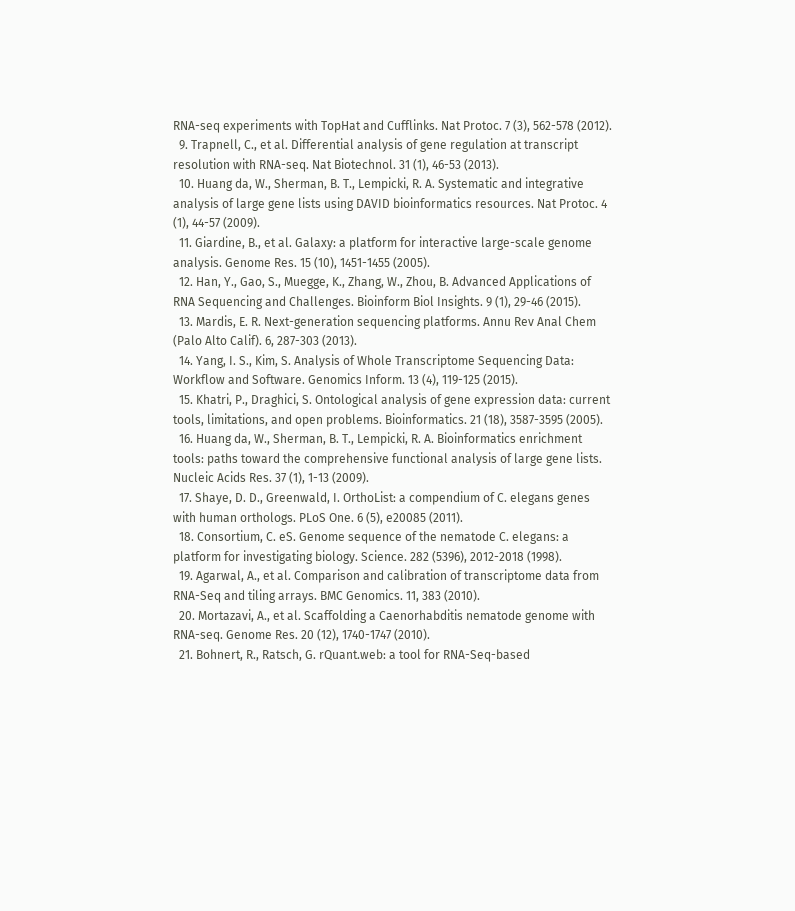RNA-seq experiments with TopHat and Cufflinks. Nat Protoc. 7 (3), 562-578 (2012).
  9. Trapnell, C., et al. Differential analysis of gene regulation at transcript resolution with RNA-seq. Nat Biotechnol. 31 (1), 46-53 (2013).
  10. Huang da, W., Sherman, B. T., Lempicki, R. A. Systematic and integrative analysis of large gene lists using DAVID bioinformatics resources. Nat Protoc. 4 (1), 44-57 (2009).
  11. Giardine, B., et al. Galaxy: a platform for interactive large-scale genome analysis. Genome Res. 15 (10), 1451-1455 (2005).
  12. Han, Y., Gao, S., Muegge, K., Zhang, W., Zhou, B. Advanced Applications of RNA Sequencing and Challenges. Bioinform Biol Insights. 9 (1), 29-46 (2015).
  13. Mardis, E. R. Next-generation sequencing platforms. Annu Rev Anal Chem (Palo Alto Calif). 6, 287-303 (2013).
  14. Yang, I. S., Kim, S. Analysis of Whole Transcriptome Sequencing Data: Workflow and Software. Genomics Inform. 13 (4), 119-125 (2015).
  15. Khatri, P., Draghici, S. Ontological analysis of gene expression data: current tools, limitations, and open problems. Bioinformatics. 21 (18), 3587-3595 (2005).
  16. Huang da, W., Sherman, B. T., Lempicki, R. A. Bioinformatics enrichment tools: paths toward the comprehensive functional analysis of large gene lists. Nucleic Acids Res. 37 (1), 1-13 (2009).
  17. Shaye, D. D., Greenwald, I. OrthoList: a compendium of C. elegans genes with human orthologs. PLoS One. 6 (5), e20085 (2011).
  18. Consortium, C. eS. Genome sequence of the nematode C. elegans: a platform for investigating biology. Science. 282 (5396), 2012-2018 (1998).
  19. Agarwal, A., et al. Comparison and calibration of transcriptome data from RNA-Seq and tiling arrays. BMC Genomics. 11, 383 (2010).
  20. Mortazavi, A., et al. Scaffolding a Caenorhabditis nematode genome with RNA-seq. Genome Res. 20 (12), 1740-1747 (2010).
  21. Bohnert, R., Ratsch, G. rQuant.web: a tool for RNA-Seq-based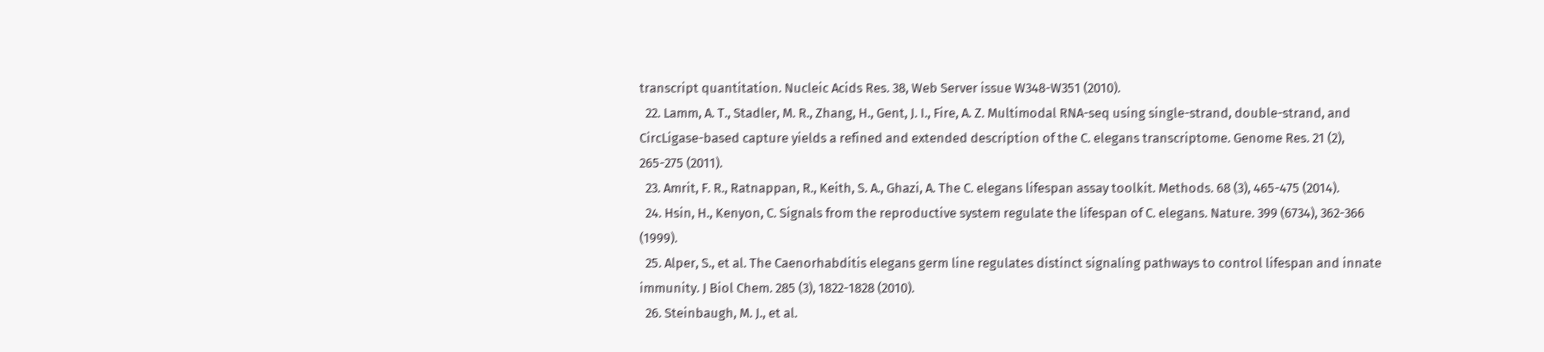transcript quantitation. Nucleic Acids Res. 38, Web Server issue W348-W351 (2010).
  22. Lamm, A. T., Stadler, M. R., Zhang, H., Gent, J. I., Fire, A. Z. Multimodal RNA-seq using single-strand, double-strand, and CircLigase-based capture yields a refined and extended description of the C. elegans transcriptome. Genome Res. 21 (2), 265-275 (2011).
  23. Amrit, F. R., Ratnappan, R., Keith, S. A., Ghazi, A. The C. elegans lifespan assay toolkit. Methods. 68 (3), 465-475 (2014).
  24. Hsin, H., Kenyon, C. Signals from the reproductive system regulate the lifespan of C. elegans. Nature. 399 (6734), 362-366 (1999).
  25. Alper, S., et al. The Caenorhabditis elegans germ line regulates distinct signaling pathways to control lifespan and innate immunity. J Biol Chem. 285 (3), 1822-1828 (2010).
  26. Steinbaugh, M. J., et al.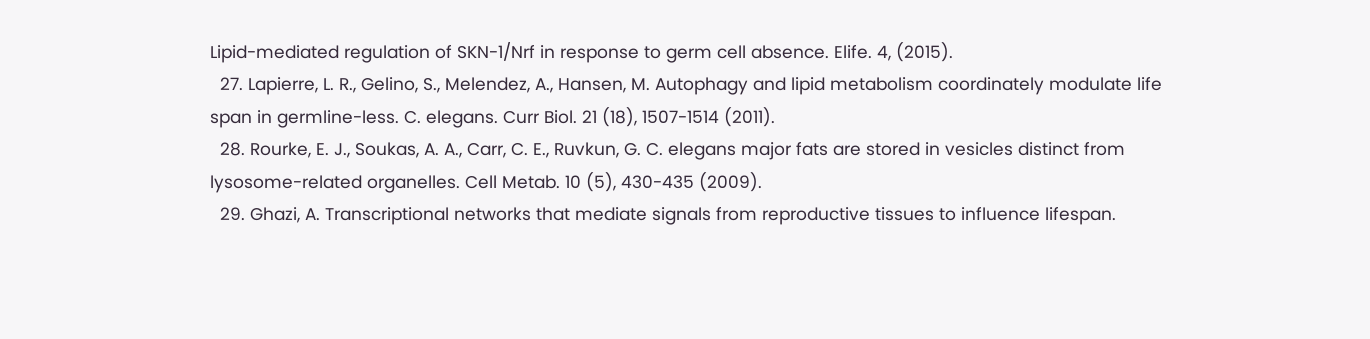Lipid-mediated regulation of SKN-1/Nrf in response to germ cell absence. Elife. 4, (2015).
  27. Lapierre, L. R., Gelino, S., Melendez, A., Hansen, M. Autophagy and lipid metabolism coordinately modulate life span in germline-less. C. elegans. Curr Biol. 21 (18), 1507-1514 (2011).
  28. Rourke, E. J., Soukas, A. A., Carr, C. E., Ruvkun, G. C. elegans major fats are stored in vesicles distinct from lysosome-related organelles. Cell Metab. 10 (5), 430-435 (2009).
  29. Ghazi, A. Transcriptional networks that mediate signals from reproductive tissues to influence lifespan.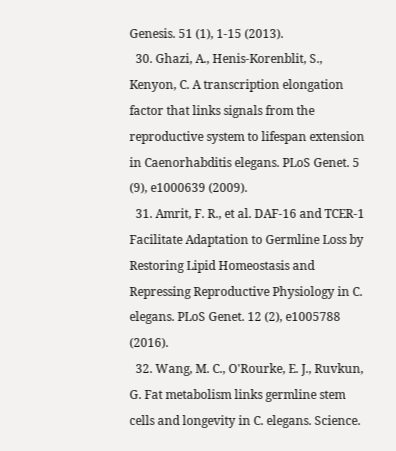Genesis. 51 (1), 1-15 (2013).
  30. Ghazi, A., Henis-Korenblit, S., Kenyon, C. A transcription elongation factor that links signals from the reproductive system to lifespan extension in Caenorhabditis elegans. PLoS Genet. 5 (9), e1000639 (2009).
  31. Amrit, F. R., et al. DAF-16 and TCER-1 Facilitate Adaptation to Germline Loss by Restoring Lipid Homeostasis and Repressing Reproductive Physiology in C. elegans. PLoS Genet. 12 (2), e1005788 (2016).
  32. Wang, M. C., O'Rourke, E. J., Ruvkun, G. Fat metabolism links germline stem cells and longevity in C. elegans. Science.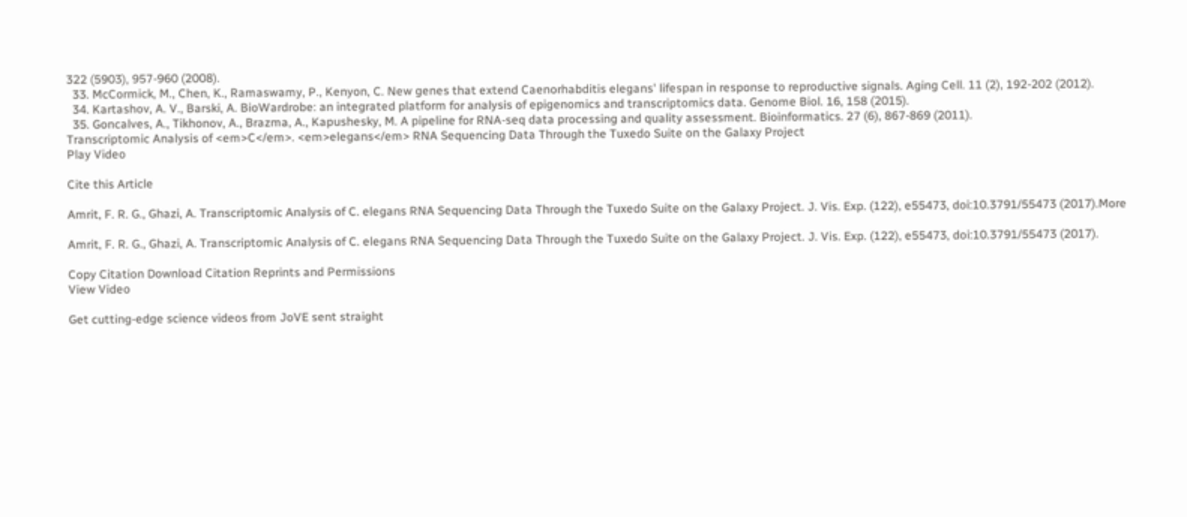322 (5903), 957-960 (2008).
  33. McCormick, M., Chen, K., Ramaswamy, P., Kenyon, C. New genes that extend Caenorhabditis elegans' lifespan in response to reproductive signals. Aging Cell. 11 (2), 192-202 (2012).
  34. Kartashov, A. V., Barski, A. BioWardrobe: an integrated platform for analysis of epigenomics and transcriptomics data. Genome Biol. 16, 158 (2015).
  35. Goncalves, A., Tikhonov, A., Brazma, A., Kapushesky, M. A pipeline for RNA-seq data processing and quality assessment. Bioinformatics. 27 (6), 867-869 (2011).
Transcriptomic Analysis of <em>C</em>. <em>elegans</em> RNA Sequencing Data Through the Tuxedo Suite on the Galaxy Project
Play Video

Cite this Article

Amrit, F. R. G., Ghazi, A. Transcriptomic Analysis of C. elegans RNA Sequencing Data Through the Tuxedo Suite on the Galaxy Project. J. Vis. Exp. (122), e55473, doi:10.3791/55473 (2017).More

Amrit, F. R. G., Ghazi, A. Transcriptomic Analysis of C. elegans RNA Sequencing Data Through the Tuxedo Suite on the Galaxy Project. J. Vis. Exp. (122), e55473, doi:10.3791/55473 (2017).

Copy Citation Download Citation Reprints and Permissions
View Video

Get cutting-edge science videos from JoVE sent straight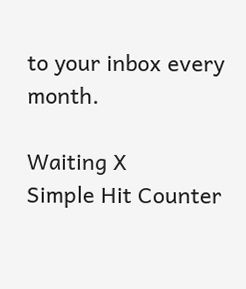to your inbox every month.

Waiting X
Simple Hit Counter